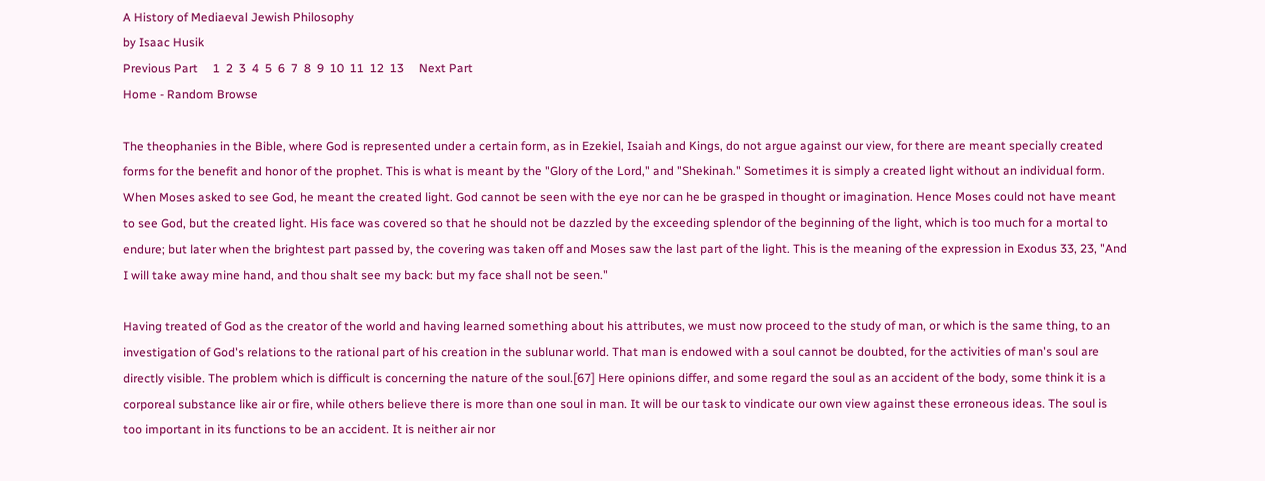A History of Mediaeval Jewish Philosophy
by Isaac Husik
Previous Part     1  2  3  4  5  6  7  8  9  10  11  12  13     Next Part
Home - Random Browse

The theophanies in the Bible, where God is represented under a certain form, as in Ezekiel, Isaiah and Kings, do not argue against our view, for there are meant specially created forms for the benefit and honor of the prophet. This is what is meant by the "Glory of the Lord," and "Shekinah." Sometimes it is simply a created light without an individual form. When Moses asked to see God, he meant the created light. God cannot be seen with the eye nor can he be grasped in thought or imagination. Hence Moses could not have meant to see God, but the created light. His face was covered so that he should not be dazzled by the exceeding splendor of the beginning of the light, which is too much for a mortal to endure; but later when the brightest part passed by, the covering was taken off and Moses saw the last part of the light. This is the meaning of the expression in Exodus 33, 23, "And I will take away mine hand, and thou shalt see my back: but my face shall not be seen."

Having treated of God as the creator of the world and having learned something about his attributes, we must now proceed to the study of man, or which is the same thing, to an investigation of God's relations to the rational part of his creation in the sublunar world. That man is endowed with a soul cannot be doubted, for the activities of man's soul are directly visible. The problem which is difficult is concerning the nature of the soul.[67] Here opinions differ, and some regard the soul as an accident of the body, some think it is a corporeal substance like air or fire, while others believe there is more than one soul in man. It will be our task to vindicate our own view against these erroneous ideas. The soul is too important in its functions to be an accident. It is neither air nor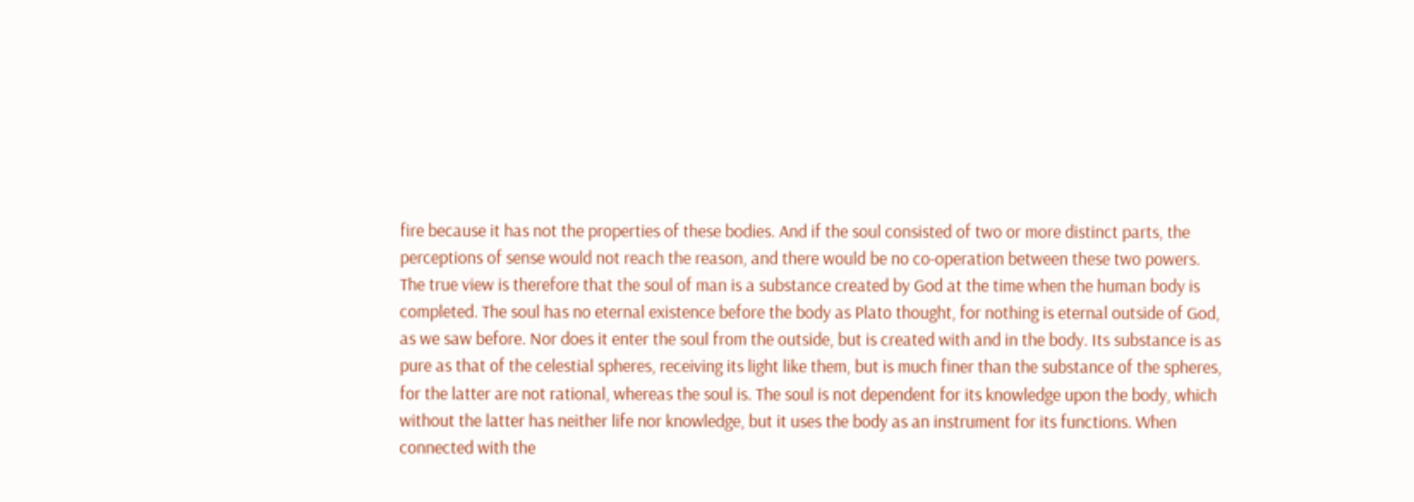fire because it has not the properties of these bodies. And if the soul consisted of two or more distinct parts, the perceptions of sense would not reach the reason, and there would be no co-operation between these two powers. The true view is therefore that the soul of man is a substance created by God at the time when the human body is completed. The soul has no eternal existence before the body as Plato thought, for nothing is eternal outside of God, as we saw before. Nor does it enter the soul from the outside, but is created with and in the body. Its substance is as pure as that of the celestial spheres, receiving its light like them, but is much finer than the substance of the spheres, for the latter are not rational, whereas the soul is. The soul is not dependent for its knowledge upon the body, which without the latter has neither life nor knowledge, but it uses the body as an instrument for its functions. When connected with the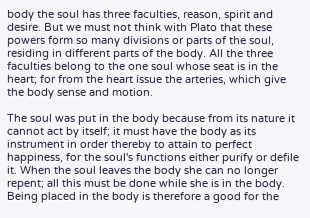body the soul has three faculties, reason, spirit and desire. But we must not think with Plato that these powers form so many divisions or parts of the soul, residing in different parts of the body. All the three faculties belong to the one soul whose seat is in the heart; for from the heart issue the arteries, which give the body sense and motion.

The soul was put in the body because from its nature it cannot act by itself; it must have the body as its instrument in order thereby to attain to perfect happiness, for the soul's functions either purify or defile it. When the soul leaves the body she can no longer repent; all this must be done while she is in the body. Being placed in the body is therefore a good for the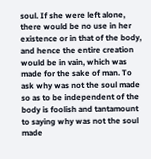soul. If she were left alone, there would be no use in her existence or in that of the body, and hence the entire creation would be in vain, which was made for the sake of man. To ask why was not the soul made so as to be independent of the body is foolish and tantamount to saying why was not the soul made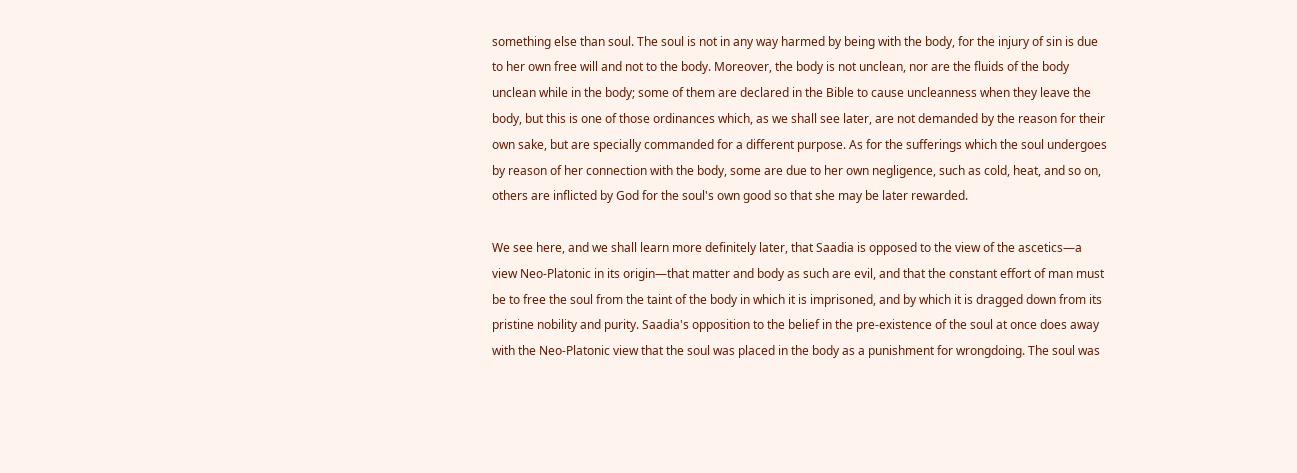something else than soul. The soul is not in any way harmed by being with the body, for the injury of sin is due to her own free will and not to the body. Moreover, the body is not unclean, nor are the fluids of the body unclean while in the body; some of them are declared in the Bible to cause uncleanness when they leave the body, but this is one of those ordinances which, as we shall see later, are not demanded by the reason for their own sake, but are specially commanded for a different purpose. As for the sufferings which the soul undergoes by reason of her connection with the body, some are due to her own negligence, such as cold, heat, and so on, others are inflicted by God for the soul's own good so that she may be later rewarded.

We see here, and we shall learn more definitely later, that Saadia is opposed to the view of the ascetics—a view Neo-Platonic in its origin—that matter and body as such are evil, and that the constant effort of man must be to free the soul from the taint of the body in which it is imprisoned, and by which it is dragged down from its pristine nobility and purity. Saadia's opposition to the belief in the pre-existence of the soul at once does away with the Neo-Platonic view that the soul was placed in the body as a punishment for wrongdoing. The soul was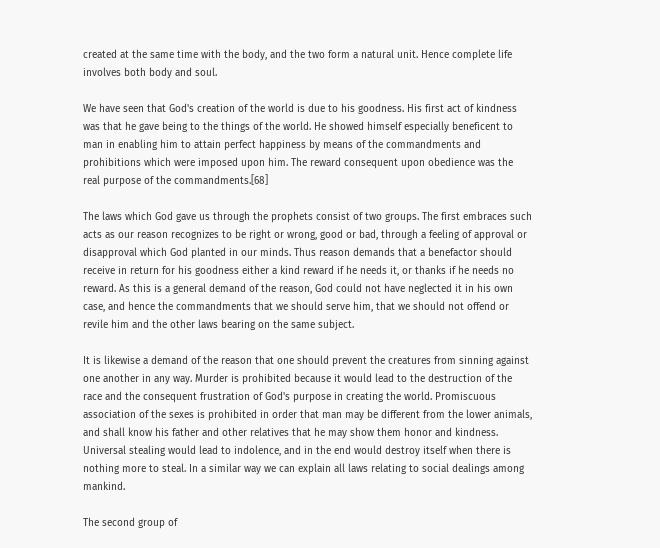created at the same time with the body, and the two form a natural unit. Hence complete life involves both body and soul.

We have seen that God's creation of the world is due to his goodness. His first act of kindness was that he gave being to the things of the world. He showed himself especially beneficent to man in enabling him to attain perfect happiness by means of the commandments and prohibitions which were imposed upon him. The reward consequent upon obedience was the real purpose of the commandments.[68]

The laws which God gave us through the prophets consist of two groups. The first embraces such acts as our reason recognizes to be right or wrong, good or bad, through a feeling of approval or disapproval which God planted in our minds. Thus reason demands that a benefactor should receive in return for his goodness either a kind reward if he needs it, or thanks if he needs no reward. As this is a general demand of the reason, God could not have neglected it in his own case, and hence the commandments that we should serve him, that we should not offend or revile him and the other laws bearing on the same subject.

It is likewise a demand of the reason that one should prevent the creatures from sinning against one another in any way. Murder is prohibited because it would lead to the destruction of the race and the consequent frustration of God's purpose in creating the world. Promiscuous association of the sexes is prohibited in order that man may be different from the lower animals, and shall know his father and other relatives that he may show them honor and kindness. Universal stealing would lead to indolence, and in the end would destroy itself when there is nothing more to steal. In a similar way we can explain all laws relating to social dealings among mankind.

The second group of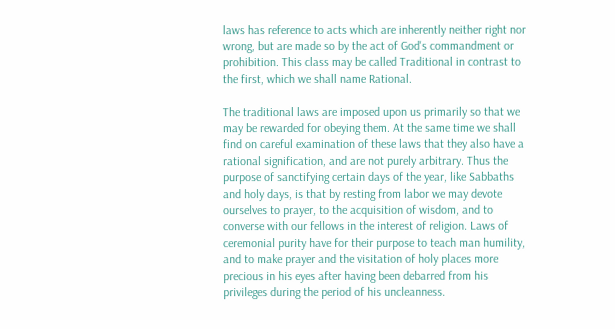laws has reference to acts which are inherently neither right nor wrong, but are made so by the act of God's commandment or prohibition. This class may be called Traditional in contrast to the first, which we shall name Rational.

The traditional laws are imposed upon us primarily so that we may be rewarded for obeying them. At the same time we shall find on careful examination of these laws that they also have a rational signification, and are not purely arbitrary. Thus the purpose of sanctifying certain days of the year, like Sabbaths and holy days, is that by resting from labor we may devote ourselves to prayer, to the acquisition of wisdom, and to converse with our fellows in the interest of religion. Laws of ceremonial purity have for their purpose to teach man humility, and to make prayer and the visitation of holy places more precious in his eyes after having been debarred from his privileges during the period of his uncleanness.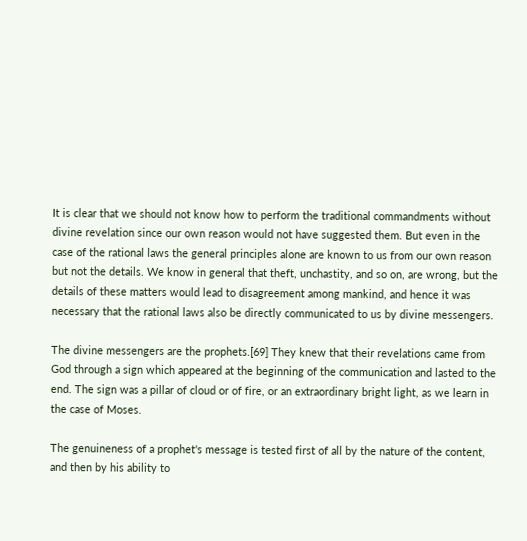It is clear that we should not know how to perform the traditional commandments without divine revelation since our own reason would not have suggested them. But even in the case of the rational laws the general principles alone are known to us from our own reason but not the details. We know in general that theft, unchastity, and so on, are wrong, but the details of these matters would lead to disagreement among mankind, and hence it was necessary that the rational laws also be directly communicated to us by divine messengers.

The divine messengers are the prophets.[69] They knew that their revelations came from God through a sign which appeared at the beginning of the communication and lasted to the end. The sign was a pillar of cloud or of fire, or an extraordinary bright light, as we learn in the case of Moses.

The genuineness of a prophet's message is tested first of all by the nature of the content, and then by his ability to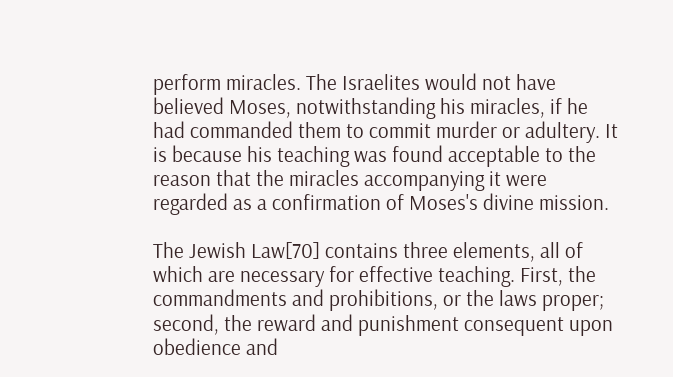perform miracles. The Israelites would not have believed Moses, notwithstanding his miracles, if he had commanded them to commit murder or adultery. It is because his teaching was found acceptable to the reason that the miracles accompanying it were regarded as a confirmation of Moses's divine mission.

The Jewish Law[70] contains three elements, all of which are necessary for effective teaching. First, the commandments and prohibitions, or the laws proper; second, the reward and punishment consequent upon obedience and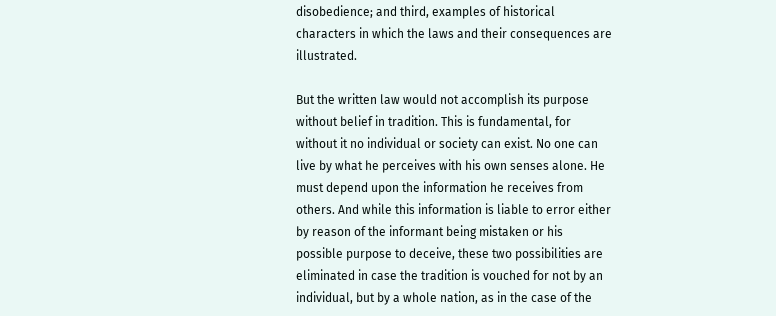disobedience; and third, examples of historical characters in which the laws and their consequences are illustrated.

But the written law would not accomplish its purpose without belief in tradition. This is fundamental, for without it no individual or society can exist. No one can live by what he perceives with his own senses alone. He must depend upon the information he receives from others. And while this information is liable to error either by reason of the informant being mistaken or his possible purpose to deceive, these two possibilities are eliminated in case the tradition is vouched for not by an individual, but by a whole nation, as in the case of the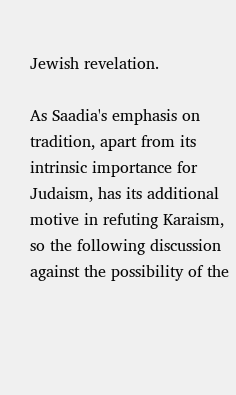Jewish revelation.

As Saadia's emphasis on tradition, apart from its intrinsic importance for Judaism, has its additional motive in refuting Karaism, so the following discussion against the possibility of the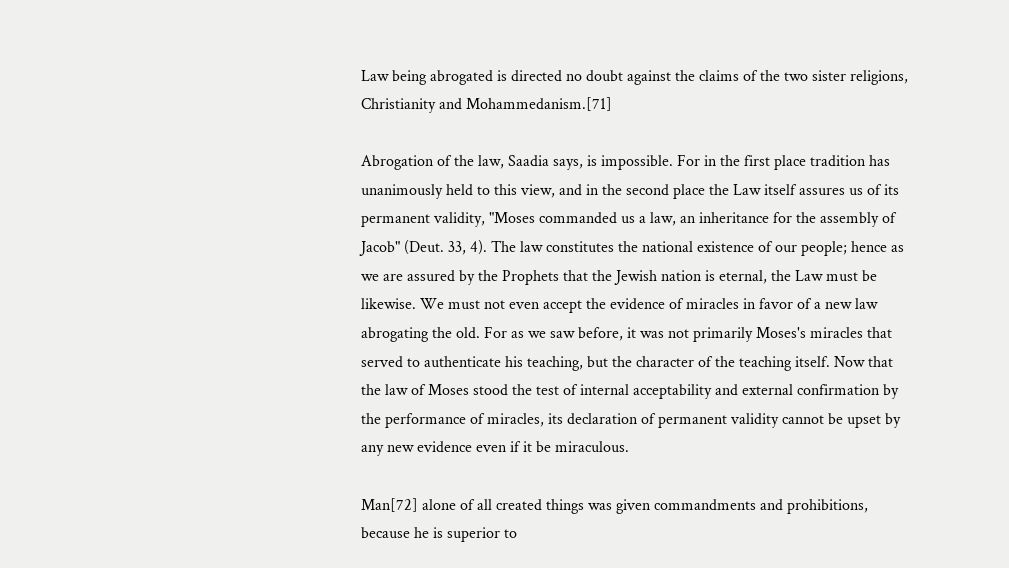Law being abrogated is directed no doubt against the claims of the two sister religions, Christianity and Mohammedanism.[71]

Abrogation of the law, Saadia says, is impossible. For in the first place tradition has unanimously held to this view, and in the second place the Law itself assures us of its permanent validity, "Moses commanded us a law, an inheritance for the assembly of Jacob" (Deut. 33, 4). The law constitutes the national existence of our people; hence as we are assured by the Prophets that the Jewish nation is eternal, the Law must be likewise. We must not even accept the evidence of miracles in favor of a new law abrogating the old. For as we saw before, it was not primarily Moses's miracles that served to authenticate his teaching, but the character of the teaching itself. Now that the law of Moses stood the test of internal acceptability and external confirmation by the performance of miracles, its declaration of permanent validity cannot be upset by any new evidence even if it be miraculous.

Man[72] alone of all created things was given commandments and prohibitions, because he is superior to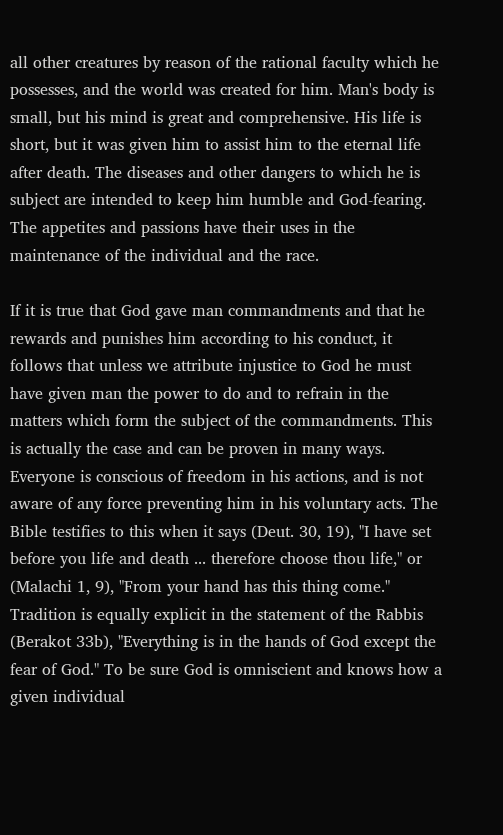all other creatures by reason of the rational faculty which he possesses, and the world was created for him. Man's body is small, but his mind is great and comprehensive. His life is short, but it was given him to assist him to the eternal life after death. The diseases and other dangers to which he is subject are intended to keep him humble and God-fearing. The appetites and passions have their uses in the maintenance of the individual and the race.

If it is true that God gave man commandments and that he rewards and punishes him according to his conduct, it follows that unless we attribute injustice to God he must have given man the power to do and to refrain in the matters which form the subject of the commandments. This is actually the case and can be proven in many ways. Everyone is conscious of freedom in his actions, and is not aware of any force preventing him in his voluntary acts. The Bible testifies to this when it says (Deut. 30, 19), "I have set before you life and death ... therefore choose thou life," or (Malachi 1, 9), "From your hand has this thing come." Tradition is equally explicit in the statement of the Rabbis (Berakot 33b), "Everything is in the hands of God except the fear of God." To be sure God is omniscient and knows how a given individual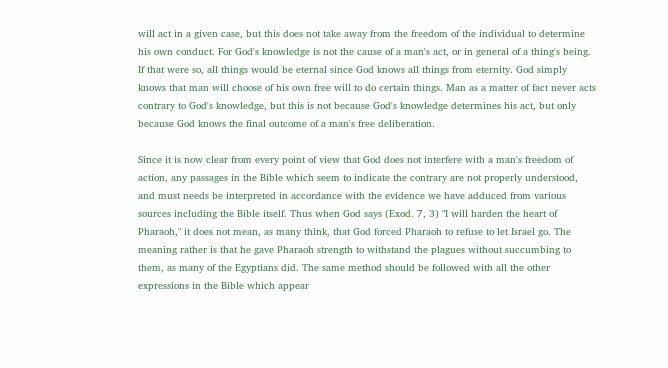will act in a given case, but this does not take away from the freedom of the individual to determine his own conduct. For God's knowledge is not the cause of a man's act, or in general of a thing's being. If that were so, all things would be eternal since God knows all things from eternity. God simply knows that man will choose of his own free will to do certain things. Man as a matter of fact never acts contrary to God's knowledge, but this is not because God's knowledge determines his act, but only because God knows the final outcome of a man's free deliberation.

Since it is now clear from every point of view that God does not interfere with a man's freedom of action, any passages in the Bible which seem to indicate the contrary are not properly understood, and must needs be interpreted in accordance with the evidence we have adduced from various sources including the Bible itself. Thus when God says (Exod. 7, 3) "I will harden the heart of Pharaoh," it does not mean, as many think, that God forced Pharaoh to refuse to let Israel go. The meaning rather is that he gave Pharaoh strength to withstand the plagues without succumbing to them, as many of the Egyptians did. The same method should be followed with all the other expressions in the Bible which appear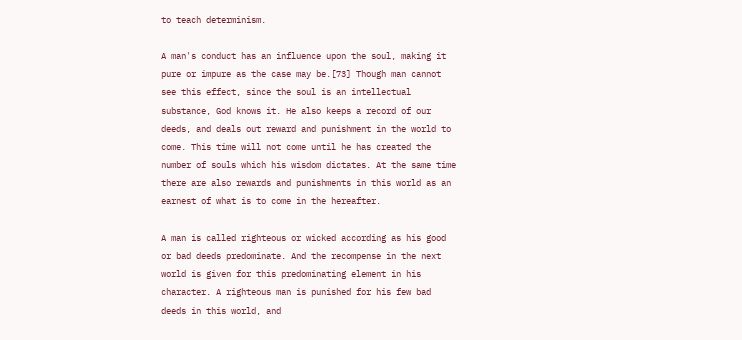to teach determinism.

A man's conduct has an influence upon the soul, making it pure or impure as the case may be.[73] Though man cannot see this effect, since the soul is an intellectual substance, God knows it. He also keeps a record of our deeds, and deals out reward and punishment in the world to come. This time will not come until he has created the number of souls which his wisdom dictates. At the same time there are also rewards and punishments in this world as an earnest of what is to come in the hereafter.

A man is called righteous or wicked according as his good or bad deeds predominate. And the recompense in the next world is given for this predominating element in his character. A righteous man is punished for his few bad deeds in this world, and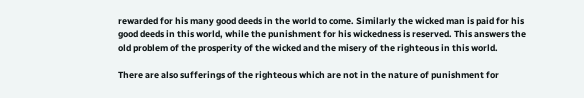rewarded for his many good deeds in the world to come. Similarly the wicked man is paid for his good deeds in this world, while the punishment for his wickedness is reserved. This answers the old problem of the prosperity of the wicked and the misery of the righteous in this world.

There are also sufferings of the righteous which are not in the nature of punishment for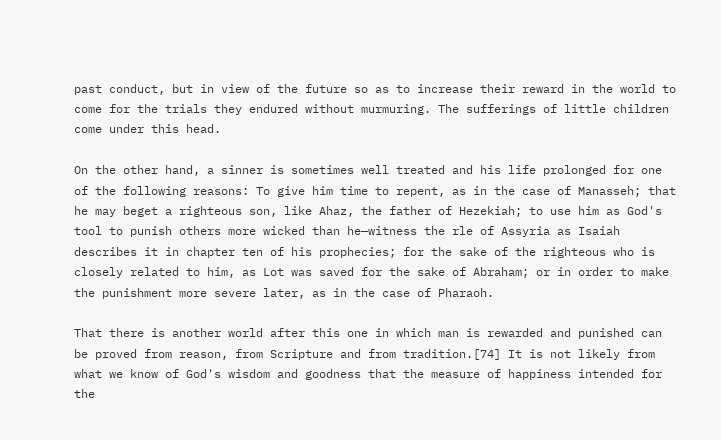past conduct, but in view of the future so as to increase their reward in the world to come for the trials they endured without murmuring. The sufferings of little children come under this head.

On the other hand, a sinner is sometimes well treated and his life prolonged for one of the following reasons: To give him time to repent, as in the case of Manasseh; that he may beget a righteous son, like Ahaz, the father of Hezekiah; to use him as God's tool to punish others more wicked than he—witness the rle of Assyria as Isaiah describes it in chapter ten of his prophecies; for the sake of the righteous who is closely related to him, as Lot was saved for the sake of Abraham; or in order to make the punishment more severe later, as in the case of Pharaoh.

That there is another world after this one in which man is rewarded and punished can be proved from reason, from Scripture and from tradition.[74] It is not likely from what we know of God's wisdom and goodness that the measure of happiness intended for the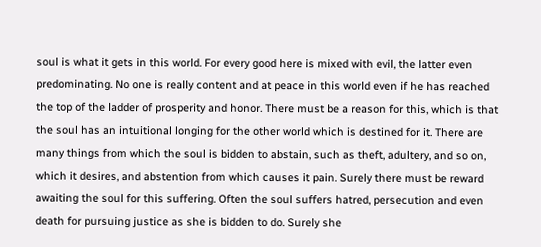soul is what it gets in this world. For every good here is mixed with evil, the latter even predominating. No one is really content and at peace in this world even if he has reached the top of the ladder of prosperity and honor. There must be a reason for this, which is that the soul has an intuitional longing for the other world which is destined for it. There are many things from which the soul is bidden to abstain, such as theft, adultery, and so on, which it desires, and abstention from which causes it pain. Surely there must be reward awaiting the soul for this suffering. Often the soul suffers hatred, persecution and even death for pursuing justice as she is bidden to do. Surely she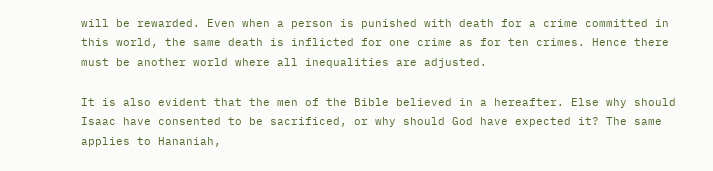will be rewarded. Even when a person is punished with death for a crime committed in this world, the same death is inflicted for one crime as for ten crimes. Hence there must be another world where all inequalities are adjusted.

It is also evident that the men of the Bible believed in a hereafter. Else why should Isaac have consented to be sacrificed, or why should God have expected it? The same applies to Hananiah,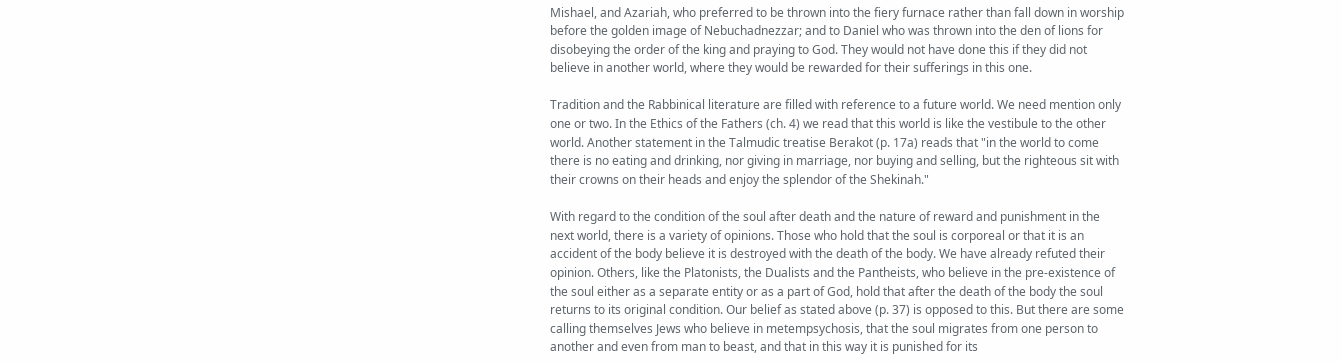Mishael, and Azariah, who preferred to be thrown into the fiery furnace rather than fall down in worship before the golden image of Nebuchadnezzar; and to Daniel who was thrown into the den of lions for disobeying the order of the king and praying to God. They would not have done this if they did not believe in another world, where they would be rewarded for their sufferings in this one.

Tradition and the Rabbinical literature are filled with reference to a future world. We need mention only one or two. In the Ethics of the Fathers (ch. 4) we read that this world is like the vestibule to the other world. Another statement in the Talmudic treatise Berakot (p. 17a) reads that "in the world to come there is no eating and drinking, nor giving in marriage, nor buying and selling, but the righteous sit with their crowns on their heads and enjoy the splendor of the Shekinah."

With regard to the condition of the soul after death and the nature of reward and punishment in the next world, there is a variety of opinions. Those who hold that the soul is corporeal or that it is an accident of the body believe it is destroyed with the death of the body. We have already refuted their opinion. Others, like the Platonists, the Dualists and the Pantheists, who believe in the pre-existence of the soul either as a separate entity or as a part of God, hold that after the death of the body the soul returns to its original condition. Our belief as stated above (p. 37) is opposed to this. But there are some calling themselves Jews who believe in metempsychosis, that the soul migrates from one person to another and even from man to beast, and that in this way it is punished for its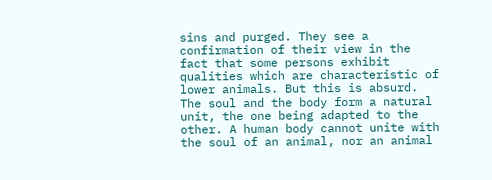sins and purged. They see a confirmation of their view in the fact that some persons exhibit qualities which are characteristic of lower animals. But this is absurd. The soul and the body form a natural unit, the one being adapted to the other. A human body cannot unite with the soul of an animal, nor an animal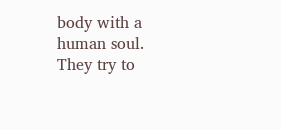body with a human soul. They try to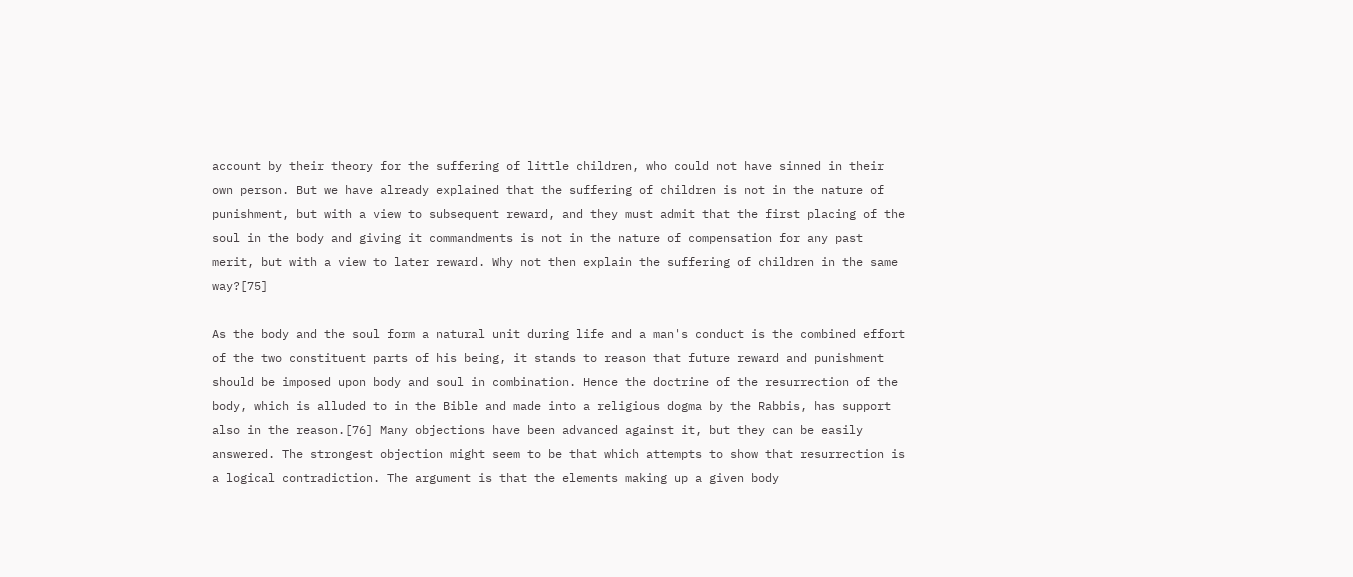account by their theory for the suffering of little children, who could not have sinned in their own person. But we have already explained that the suffering of children is not in the nature of punishment, but with a view to subsequent reward, and they must admit that the first placing of the soul in the body and giving it commandments is not in the nature of compensation for any past merit, but with a view to later reward. Why not then explain the suffering of children in the same way?[75]

As the body and the soul form a natural unit during life and a man's conduct is the combined effort of the two constituent parts of his being, it stands to reason that future reward and punishment should be imposed upon body and soul in combination. Hence the doctrine of the resurrection of the body, which is alluded to in the Bible and made into a religious dogma by the Rabbis, has support also in the reason.[76] Many objections have been advanced against it, but they can be easily answered. The strongest objection might seem to be that which attempts to show that resurrection is a logical contradiction. The argument is that the elements making up a given body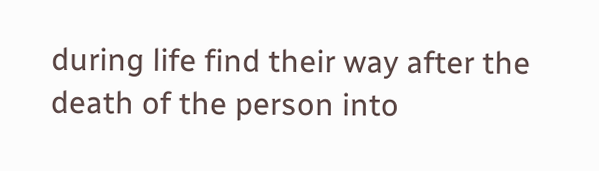during life find their way after the death of the person into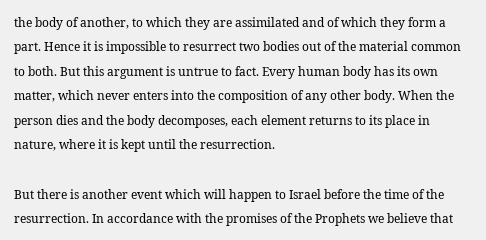the body of another, to which they are assimilated and of which they form a part. Hence it is impossible to resurrect two bodies out of the material common to both. But this argument is untrue to fact. Every human body has its own matter, which never enters into the composition of any other body. When the person dies and the body decomposes, each element returns to its place in nature, where it is kept until the resurrection.

But there is another event which will happen to Israel before the time of the resurrection. In accordance with the promises of the Prophets we believe that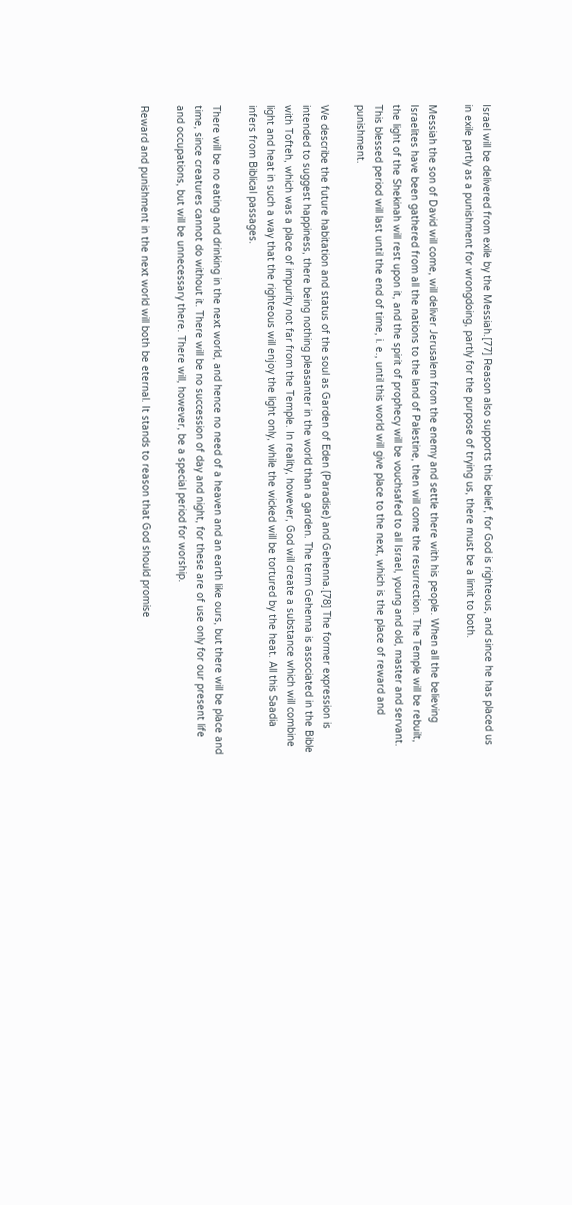Israel will be delivered from exile by the Messiah.[77] Reason also supports this belief, for God is righteous, and since he has placed us in exile partly as a punishment for wrongdoing, partly for the purpose of trying us, there must be a limit to both.

Messiah the son of David will come, will deliver Jerusalem from the enemy and settle there with his people. When all the believing Israelites have been gathered from all the nations to the land of Palestine, then will come the resurrection. The Temple will be rebuilt, the light of the Shekinah will rest upon it, and the spirit of prophecy will be vouchsafed to all Israel, young and old, master and servant. This blessed period will last until the end of time, i. e., until this world will give place to the next, which is the place of reward and punishment.

We describe the future habitation and status of the soul as Garden of Eden (Paradise) and Gehenna.[78] The former expression is intended to suggest happiness, there being nothing pleasanter in the world than a garden. The term Gehenna is associated in the Bible with Tofteh, which was a place of impurity not far from the Temple. In reality, however, God will create a substance which will combine light and heat in such a way that the righteous will enjoy the light only, while the wicked will be tortured by the heat. All this Saadia infers from Biblical passages.

There will be no eating and drinking in the next world, and hence no need of a heaven and an earth like ours, but there will be place and time, since creatures cannot do without it. There will be no succession of day and night, for these are of use only for our present life and occupations, but will be unnecessary there. There will, however, be a special period for worship.

Reward and punishment in the next world will both be eternal. It stands to reason that God should promise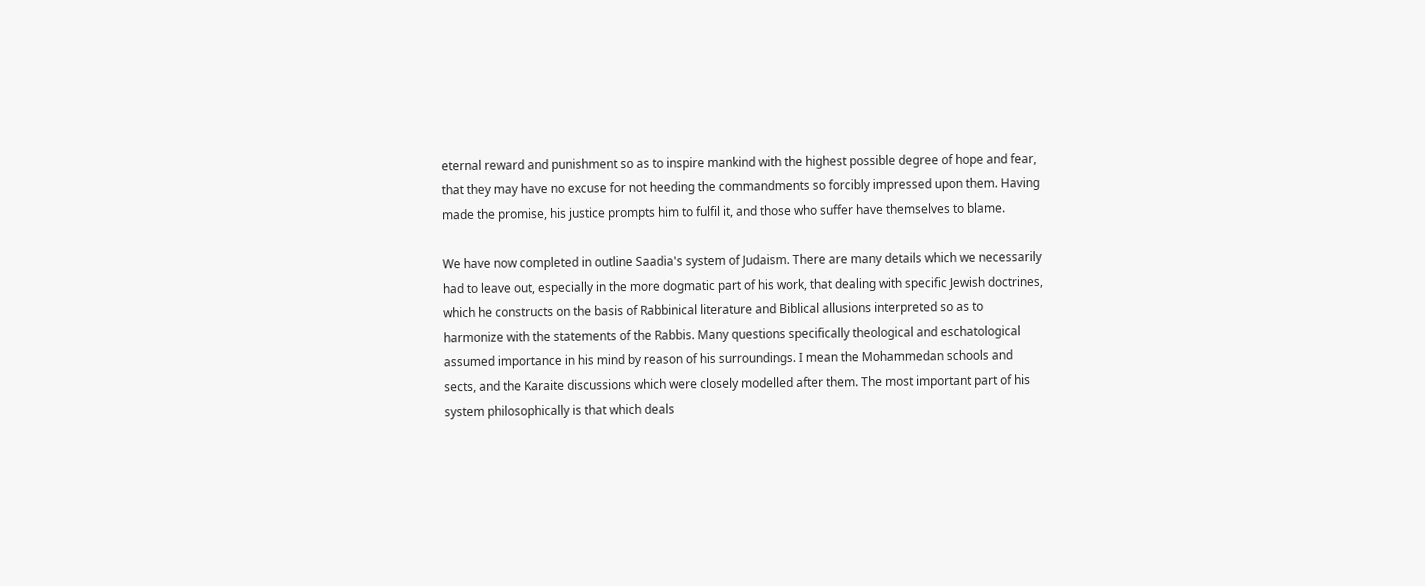eternal reward and punishment so as to inspire mankind with the highest possible degree of hope and fear, that they may have no excuse for not heeding the commandments so forcibly impressed upon them. Having made the promise, his justice prompts him to fulfil it, and those who suffer have themselves to blame.

We have now completed in outline Saadia's system of Judaism. There are many details which we necessarily had to leave out, especially in the more dogmatic part of his work, that dealing with specific Jewish doctrines, which he constructs on the basis of Rabbinical literature and Biblical allusions interpreted so as to harmonize with the statements of the Rabbis. Many questions specifically theological and eschatological assumed importance in his mind by reason of his surroundings. I mean the Mohammedan schools and sects, and the Karaite discussions which were closely modelled after them. The most important part of his system philosophically is that which deals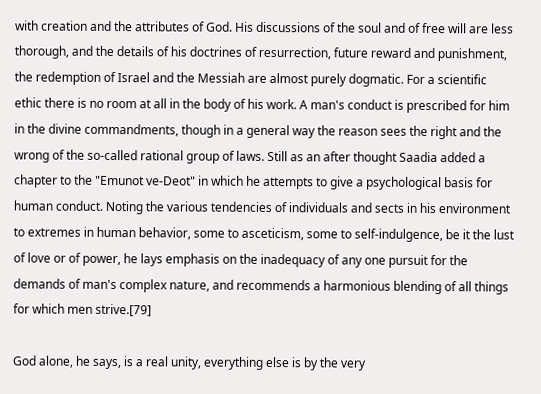with creation and the attributes of God. His discussions of the soul and of free will are less thorough, and the details of his doctrines of resurrection, future reward and punishment, the redemption of Israel and the Messiah are almost purely dogmatic. For a scientific ethic there is no room at all in the body of his work. A man's conduct is prescribed for him in the divine commandments, though in a general way the reason sees the right and the wrong of the so-called rational group of laws. Still as an after thought Saadia added a chapter to the "Emunot ve-Deot" in which he attempts to give a psychological basis for human conduct. Noting the various tendencies of individuals and sects in his environment to extremes in human behavior, some to asceticism, some to self-indulgence, be it the lust of love or of power, he lays emphasis on the inadequacy of any one pursuit for the demands of man's complex nature, and recommends a harmonious blending of all things for which men strive.[79]

God alone, he says, is a real unity, everything else is by the very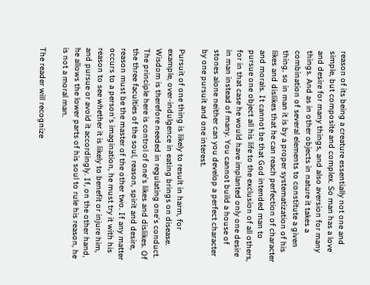reason of its being a creature essentially not one and simple, but composite and complex. So man has a love and desire for many things, and also aversion for many things. And as in other objects in nature it takes a combination of several elements to constitute a given thing, so in man it is by a proper systematization of his likes and dislikes that he can reach perfection of character and morals. It cannot be that God intended man to pursue one object all his life to the exclusion of all others, for in that case he would have implanted only one desire in man instead of many. You cannot build a house of stones alone neither can you develop a perfect character by one pursuit and one interest.

Pursuit of one thing is likely to result in harm, for example, over-indulgence in eating brings on disease. Wisdom is therefore needed in regulating one's conduct. The principle here is control of one's likes and dislikes. Of the three faculties of the soul, reason, spirit and desire, reason must be the master of the other two. If any matter occurs to a person's imagination, he must try it with his reason to see whether it is likely to benefit or injure him, and pursue or avoid it accordingly. If, on the other hand, he allows the lower parts of his soul to rule his reason, he is not a moral man.

The reader will recognize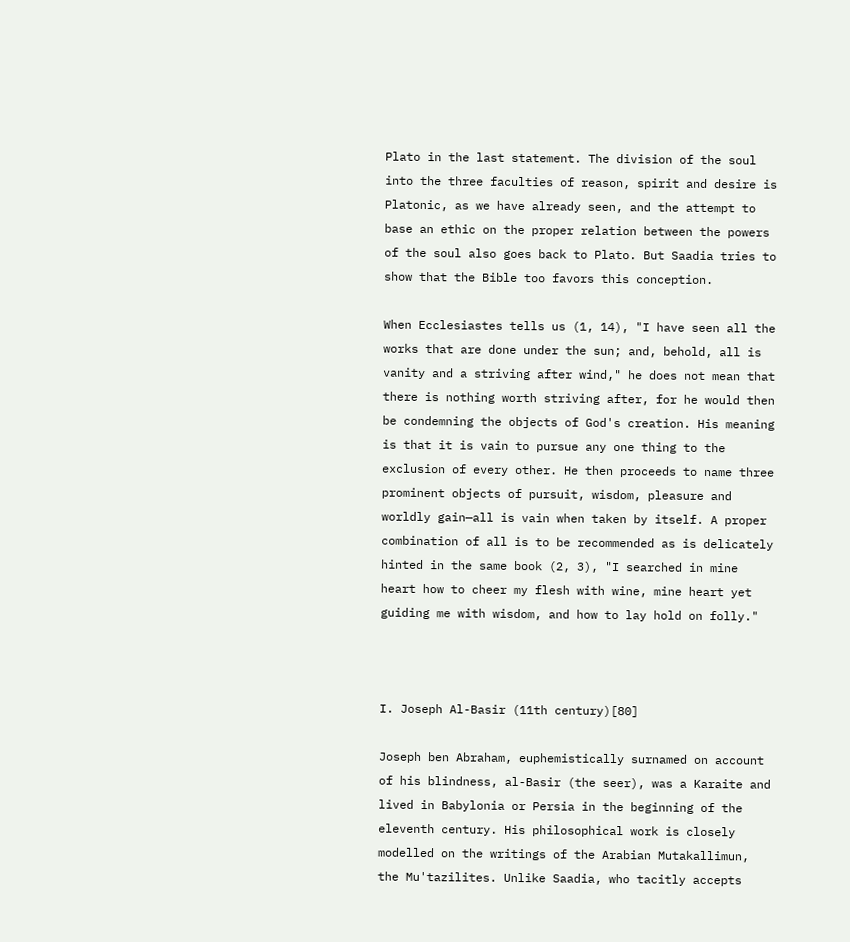Plato in the last statement. The division of the soul into the three faculties of reason, spirit and desire is Platonic, as we have already seen, and the attempt to base an ethic on the proper relation between the powers of the soul also goes back to Plato. But Saadia tries to show that the Bible too favors this conception.

When Ecclesiastes tells us (1, 14), "I have seen all the works that are done under the sun; and, behold, all is vanity and a striving after wind," he does not mean that there is nothing worth striving after, for he would then be condemning the objects of God's creation. His meaning is that it is vain to pursue any one thing to the exclusion of every other. He then proceeds to name three prominent objects of pursuit, wisdom, pleasure and worldly gain—all is vain when taken by itself. A proper combination of all is to be recommended as is delicately hinted in the same book (2, 3), "I searched in mine heart how to cheer my flesh with wine, mine heart yet guiding me with wisdom, and how to lay hold on folly."



I. Joseph Al-Basir (11th century)[80]

Joseph ben Abraham, euphemistically surnamed on account of his blindness, al-Basir (the seer), was a Karaite and lived in Babylonia or Persia in the beginning of the eleventh century. His philosophical work is closely modelled on the writings of the Arabian Mutakallimun, the Mu'tazilites. Unlike Saadia, who tacitly accepts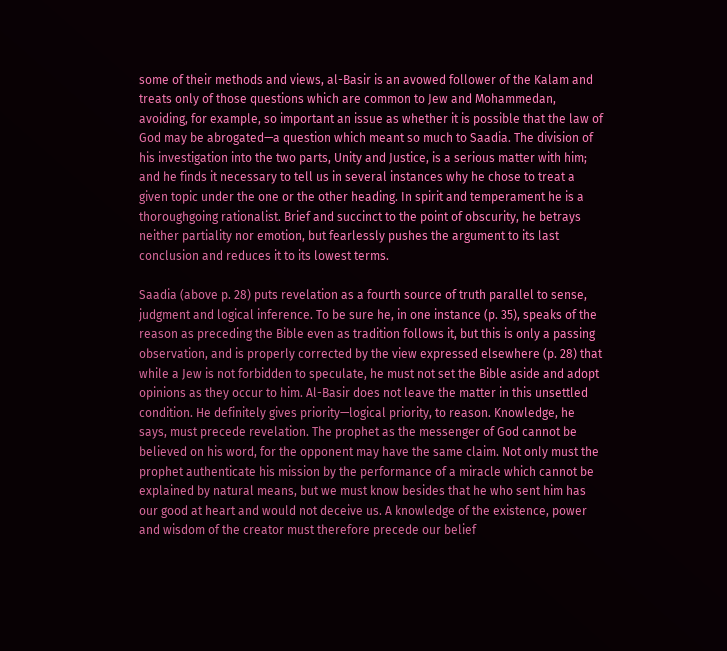some of their methods and views, al-Basir is an avowed follower of the Kalam and treats only of those questions which are common to Jew and Mohammedan, avoiding, for example, so important an issue as whether it is possible that the law of God may be abrogated—a question which meant so much to Saadia. The division of his investigation into the two parts, Unity and Justice, is a serious matter with him; and he finds it necessary to tell us in several instances why he chose to treat a given topic under the one or the other heading. In spirit and temperament he is a thoroughgoing rationalist. Brief and succinct to the point of obscurity, he betrays neither partiality nor emotion, but fearlessly pushes the argument to its last conclusion and reduces it to its lowest terms.

Saadia (above p. 28) puts revelation as a fourth source of truth parallel to sense, judgment and logical inference. To be sure he, in one instance (p. 35), speaks of the reason as preceding the Bible even as tradition follows it, but this is only a passing observation, and is properly corrected by the view expressed elsewhere (p. 28) that while a Jew is not forbidden to speculate, he must not set the Bible aside and adopt opinions as they occur to him. Al-Basir does not leave the matter in this unsettled condition. He definitely gives priority—logical priority, to reason. Knowledge, he says, must precede revelation. The prophet as the messenger of God cannot be believed on his word, for the opponent may have the same claim. Not only must the prophet authenticate his mission by the performance of a miracle which cannot be explained by natural means, but we must know besides that he who sent him has our good at heart and would not deceive us. A knowledge of the existence, power and wisdom of the creator must therefore precede our belief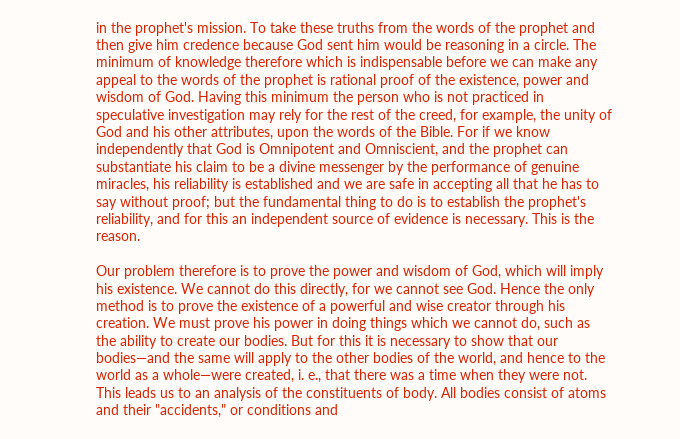in the prophet's mission. To take these truths from the words of the prophet and then give him credence because God sent him would be reasoning in a circle. The minimum of knowledge therefore which is indispensable before we can make any appeal to the words of the prophet is rational proof of the existence, power and wisdom of God. Having this minimum the person who is not practiced in speculative investigation may rely for the rest of the creed, for example, the unity of God and his other attributes, upon the words of the Bible. For if we know independently that God is Omnipotent and Omniscient, and the prophet can substantiate his claim to be a divine messenger by the performance of genuine miracles, his reliability is established and we are safe in accepting all that he has to say without proof; but the fundamental thing to do is to establish the prophet's reliability, and for this an independent source of evidence is necessary. This is the reason.

Our problem therefore is to prove the power and wisdom of God, which will imply his existence. We cannot do this directly, for we cannot see God. Hence the only method is to prove the existence of a powerful and wise creator through his creation. We must prove his power in doing things which we cannot do, such as the ability to create our bodies. But for this it is necessary to show that our bodies—and the same will apply to the other bodies of the world, and hence to the world as a whole—were created, i. e., that there was a time when they were not. This leads us to an analysis of the constituents of body. All bodies consist of atoms and their "accidents," or conditions and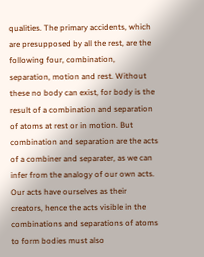qualities. The primary accidents, which are presupposed by all the rest, are the following four, combination, separation, motion and rest. Without these no body can exist, for body is the result of a combination and separation of atoms at rest or in motion. But combination and separation are the acts of a combiner and separater, as we can infer from the analogy of our own acts. Our acts have ourselves as their creators, hence the acts visible in the combinations and separations of atoms to form bodies must also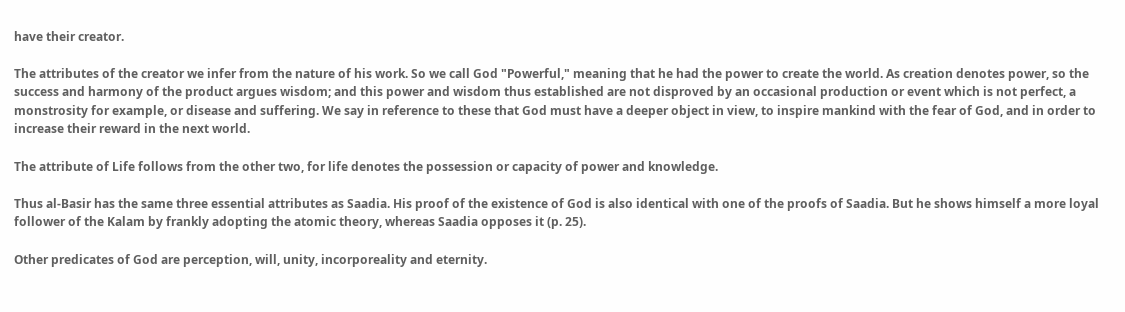have their creator.

The attributes of the creator we infer from the nature of his work. So we call God "Powerful," meaning that he had the power to create the world. As creation denotes power, so the success and harmony of the product argues wisdom; and this power and wisdom thus established are not disproved by an occasional production or event which is not perfect, a monstrosity for example, or disease and suffering. We say in reference to these that God must have a deeper object in view, to inspire mankind with the fear of God, and in order to increase their reward in the next world.

The attribute of Life follows from the other two, for life denotes the possession or capacity of power and knowledge.

Thus al-Basir has the same three essential attributes as Saadia. His proof of the existence of God is also identical with one of the proofs of Saadia. But he shows himself a more loyal follower of the Kalam by frankly adopting the atomic theory, whereas Saadia opposes it (p. 25).

Other predicates of God are perception, will, unity, incorporeality and eternity.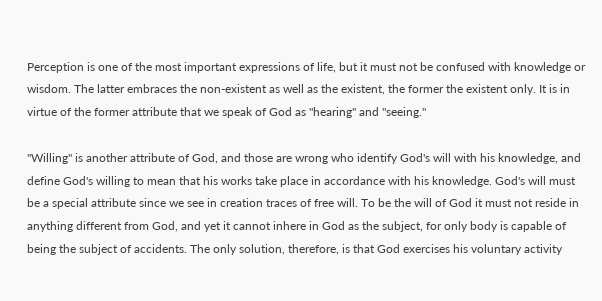Perception is one of the most important expressions of life, but it must not be confused with knowledge or wisdom. The latter embraces the non-existent as well as the existent, the former the existent only. It is in virtue of the former attribute that we speak of God as "hearing" and "seeing."

"Willing" is another attribute of God, and those are wrong who identify God's will with his knowledge, and define God's willing to mean that his works take place in accordance with his knowledge. God's will must be a special attribute since we see in creation traces of free will. To be the will of God it must not reside in anything different from God, and yet it cannot inhere in God as the subject, for only body is capable of being the subject of accidents. The only solution, therefore, is that God exercises his voluntary activity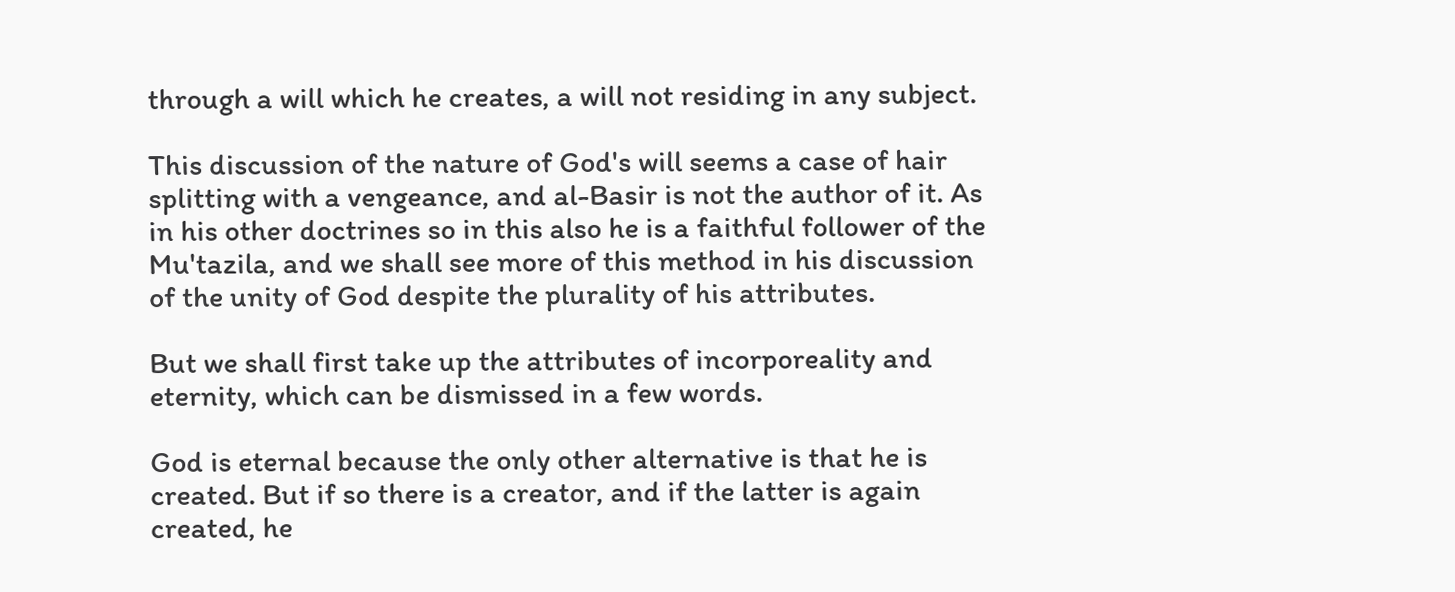through a will which he creates, a will not residing in any subject.

This discussion of the nature of God's will seems a case of hair splitting with a vengeance, and al-Basir is not the author of it. As in his other doctrines so in this also he is a faithful follower of the Mu'tazila, and we shall see more of this method in his discussion of the unity of God despite the plurality of his attributes.

But we shall first take up the attributes of incorporeality and eternity, which can be dismissed in a few words.

God is eternal because the only other alternative is that he is created. But if so there is a creator, and if the latter is again created, he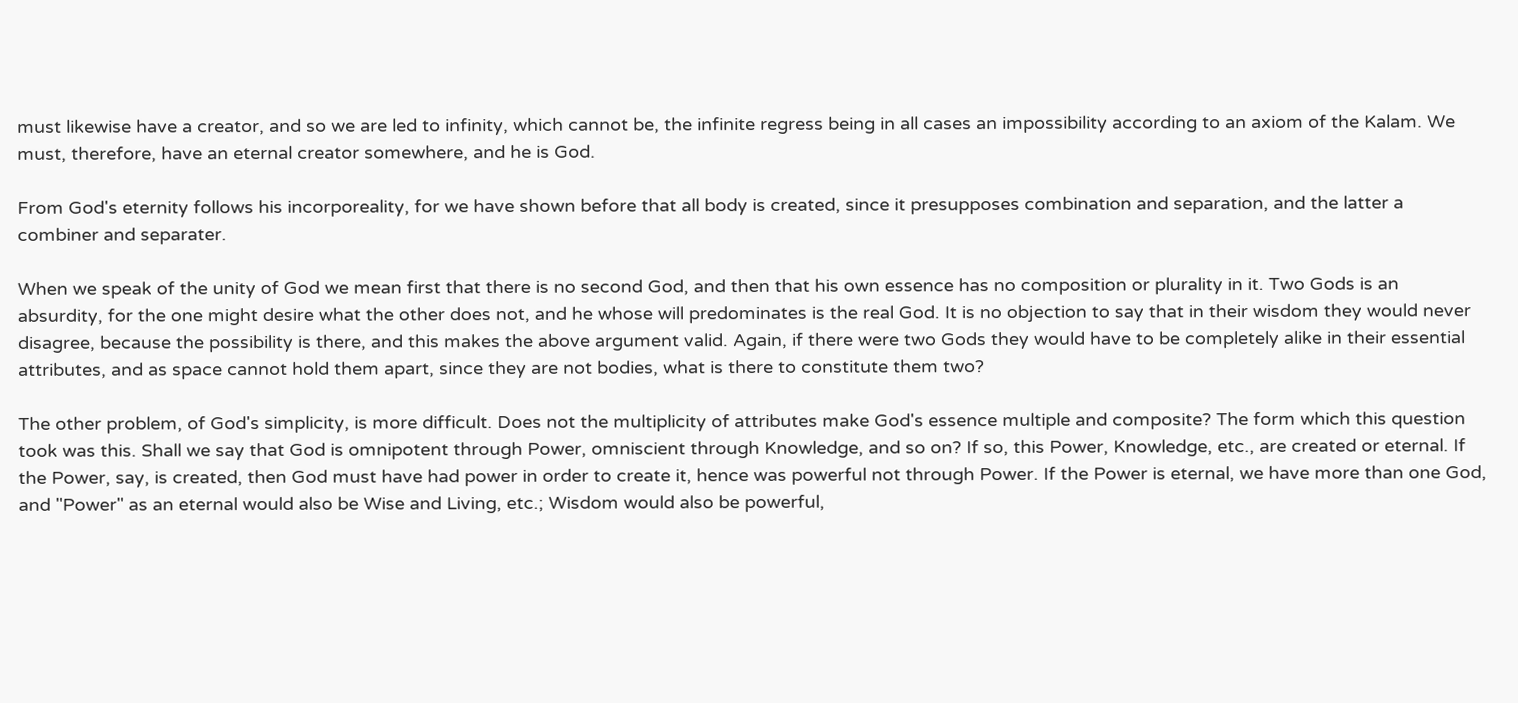must likewise have a creator, and so we are led to infinity, which cannot be, the infinite regress being in all cases an impossibility according to an axiom of the Kalam. We must, therefore, have an eternal creator somewhere, and he is God.

From God's eternity follows his incorporeality, for we have shown before that all body is created, since it presupposes combination and separation, and the latter a combiner and separater.

When we speak of the unity of God we mean first that there is no second God, and then that his own essence has no composition or plurality in it. Two Gods is an absurdity, for the one might desire what the other does not, and he whose will predominates is the real God. It is no objection to say that in their wisdom they would never disagree, because the possibility is there, and this makes the above argument valid. Again, if there were two Gods they would have to be completely alike in their essential attributes, and as space cannot hold them apart, since they are not bodies, what is there to constitute them two?

The other problem, of God's simplicity, is more difficult. Does not the multiplicity of attributes make God's essence multiple and composite? The form which this question took was this. Shall we say that God is omnipotent through Power, omniscient through Knowledge, and so on? If so, this Power, Knowledge, etc., are created or eternal. If the Power, say, is created, then God must have had power in order to create it, hence was powerful not through Power. If the Power is eternal, we have more than one God, and "Power" as an eternal would also be Wise and Living, etc.; Wisdom would also be powerful,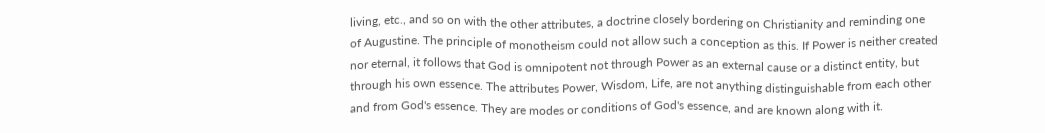living, etc., and so on with the other attributes, a doctrine closely bordering on Christianity and reminding one of Augustine. The principle of monotheism could not allow such a conception as this. If Power is neither created nor eternal, it follows that God is omnipotent not through Power as an external cause or a distinct entity, but through his own essence. The attributes Power, Wisdom, Life, are not anything distinguishable from each other and from God's essence. They are modes or conditions of God's essence, and are known along with it.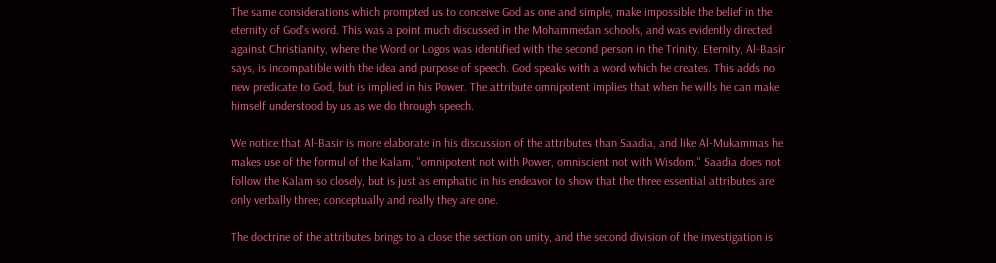The same considerations which prompted us to conceive God as one and simple, make impossible the belief in the eternity of God's word. This was a point much discussed in the Mohammedan schools, and was evidently directed against Christianity, where the Word or Logos was identified with the second person in the Trinity. Eternity, Al-Basir says, is incompatible with the idea and purpose of speech. God speaks with a word which he creates. This adds no new predicate to God, but is implied in his Power. The attribute omnipotent implies that when he wills he can make himself understood by us as we do through speech.

We notice that Al-Basir is more elaborate in his discussion of the attributes than Saadia, and like Al-Mukammas he makes use of the formul of the Kalam, "omnipotent not with Power, omniscient not with Wisdom." Saadia does not follow the Kalam so closely, but is just as emphatic in his endeavor to show that the three essential attributes are only verbally three; conceptually and really they are one.

The doctrine of the attributes brings to a close the section on unity, and the second division of the investigation is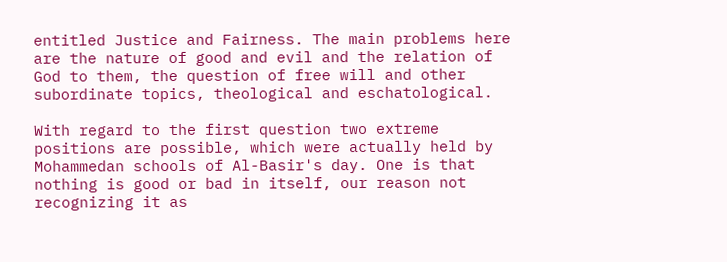entitled Justice and Fairness. The main problems here are the nature of good and evil and the relation of God to them, the question of free will and other subordinate topics, theological and eschatological.

With regard to the first question two extreme positions are possible, which were actually held by Mohammedan schools of Al-Basir's day. One is that nothing is good or bad in itself, our reason not recognizing it as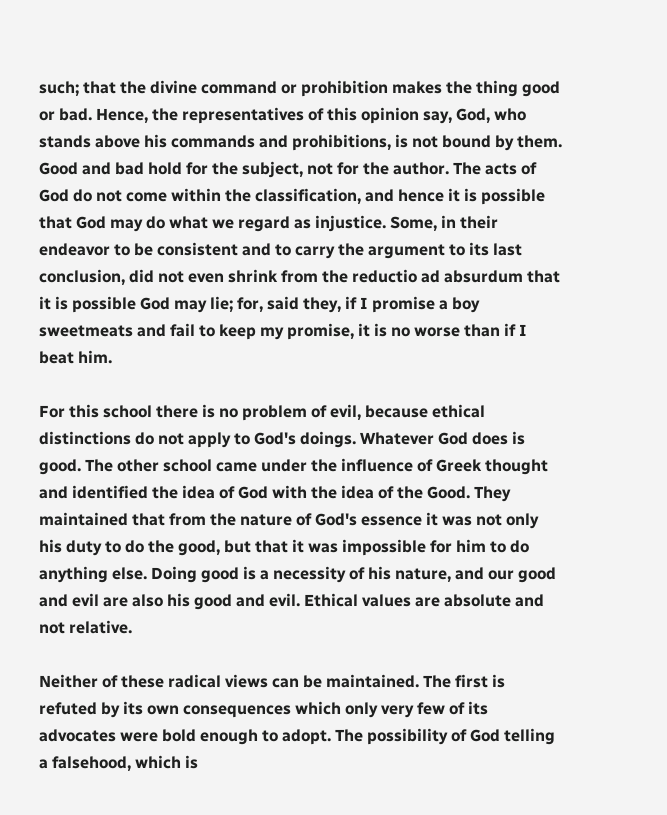such; that the divine command or prohibition makes the thing good or bad. Hence, the representatives of this opinion say, God, who stands above his commands and prohibitions, is not bound by them. Good and bad hold for the subject, not for the author. The acts of God do not come within the classification, and hence it is possible that God may do what we regard as injustice. Some, in their endeavor to be consistent and to carry the argument to its last conclusion, did not even shrink from the reductio ad absurdum that it is possible God may lie; for, said they, if I promise a boy sweetmeats and fail to keep my promise, it is no worse than if I beat him.

For this school there is no problem of evil, because ethical distinctions do not apply to God's doings. Whatever God does is good. The other school came under the influence of Greek thought and identified the idea of God with the idea of the Good. They maintained that from the nature of God's essence it was not only his duty to do the good, but that it was impossible for him to do anything else. Doing good is a necessity of his nature, and our good and evil are also his good and evil. Ethical values are absolute and not relative.

Neither of these radical views can be maintained. The first is refuted by its own consequences which only very few of its advocates were bold enough to adopt. The possibility of God telling a falsehood, which is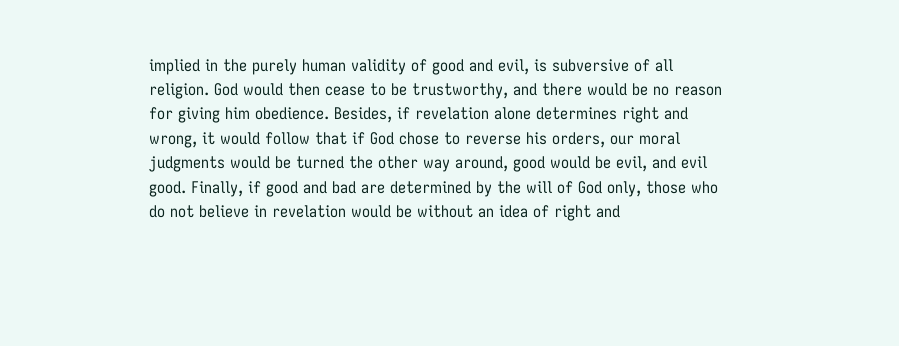implied in the purely human validity of good and evil, is subversive of all religion. God would then cease to be trustworthy, and there would be no reason for giving him obedience. Besides, if revelation alone determines right and wrong, it would follow that if God chose to reverse his orders, our moral judgments would be turned the other way around, good would be evil, and evil good. Finally, if good and bad are determined by the will of God only, those who do not believe in revelation would be without an idea of right and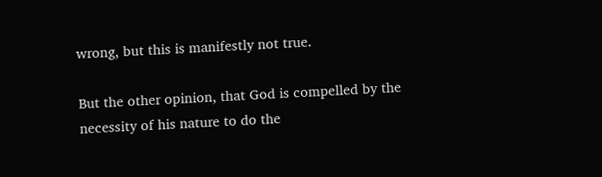wrong, but this is manifestly not true.

But the other opinion, that God is compelled by the necessity of his nature to do the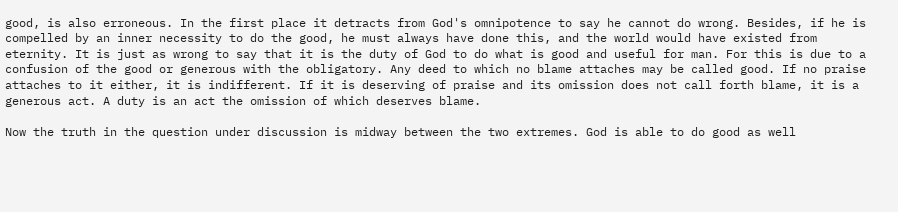good, is also erroneous. In the first place it detracts from God's omnipotence to say he cannot do wrong. Besides, if he is compelled by an inner necessity to do the good, he must always have done this, and the world would have existed from eternity. It is just as wrong to say that it is the duty of God to do what is good and useful for man. For this is due to a confusion of the good or generous with the obligatory. Any deed to which no blame attaches may be called good. If no praise attaches to it either, it is indifferent. If it is deserving of praise and its omission does not call forth blame, it is a generous act. A duty is an act the omission of which deserves blame.

Now the truth in the question under discussion is midway between the two extremes. God is able to do good as well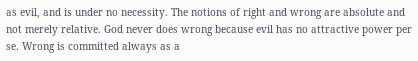as evil, and is under no necessity. The notions of right and wrong are absolute and not merely relative. God never does wrong because evil has no attractive power per se. Wrong is committed always as a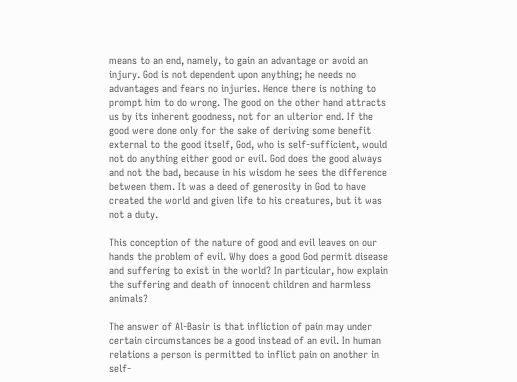means to an end, namely, to gain an advantage or avoid an injury. God is not dependent upon anything; he needs no advantages and fears no injuries. Hence there is nothing to prompt him to do wrong. The good on the other hand attracts us by its inherent goodness, not for an ulterior end. If the good were done only for the sake of deriving some benefit external to the good itself, God, who is self-sufficient, would not do anything either good or evil. God does the good always and not the bad, because in his wisdom he sees the difference between them. It was a deed of generosity in God to have created the world and given life to his creatures, but it was not a duty.

This conception of the nature of good and evil leaves on our hands the problem of evil. Why does a good God permit disease and suffering to exist in the world? In particular, how explain the suffering and death of innocent children and harmless animals?

The answer of Al-Basir is that infliction of pain may under certain circumstances be a good instead of an evil. In human relations a person is permitted to inflict pain on another in self-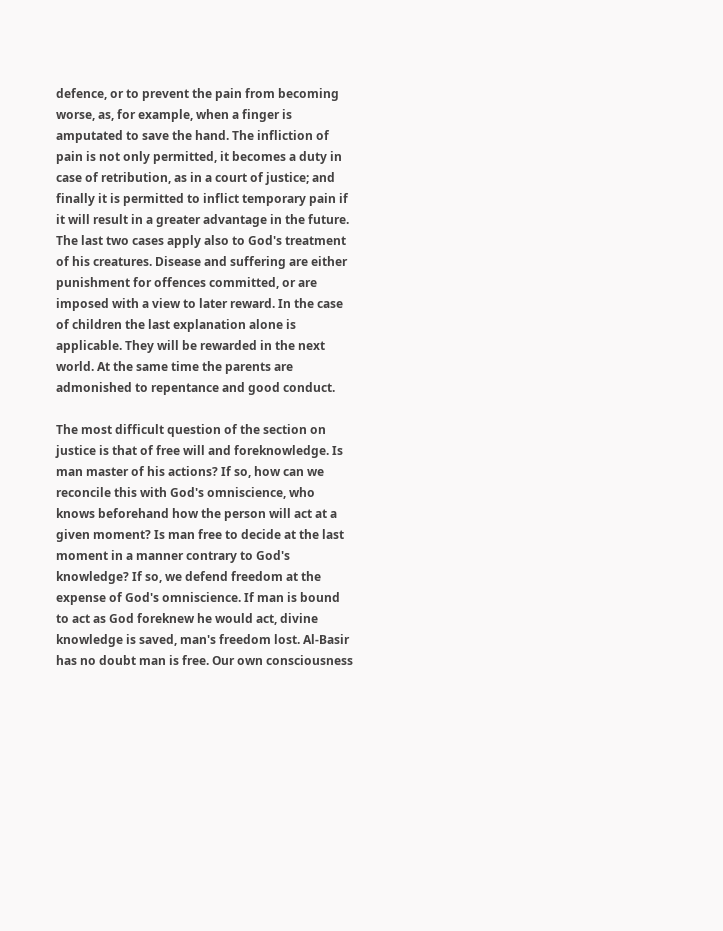defence, or to prevent the pain from becoming worse, as, for example, when a finger is amputated to save the hand. The infliction of pain is not only permitted, it becomes a duty in case of retribution, as in a court of justice; and finally it is permitted to inflict temporary pain if it will result in a greater advantage in the future. The last two cases apply also to God's treatment of his creatures. Disease and suffering are either punishment for offences committed, or are imposed with a view to later reward. In the case of children the last explanation alone is applicable. They will be rewarded in the next world. At the same time the parents are admonished to repentance and good conduct.

The most difficult question of the section on justice is that of free will and foreknowledge. Is man master of his actions? If so, how can we reconcile this with God's omniscience, who knows beforehand how the person will act at a given moment? Is man free to decide at the last moment in a manner contrary to God's knowledge? If so, we defend freedom at the expense of God's omniscience. If man is bound to act as God foreknew he would act, divine knowledge is saved, man's freedom lost. Al-Basir has no doubt man is free. Our own consciousness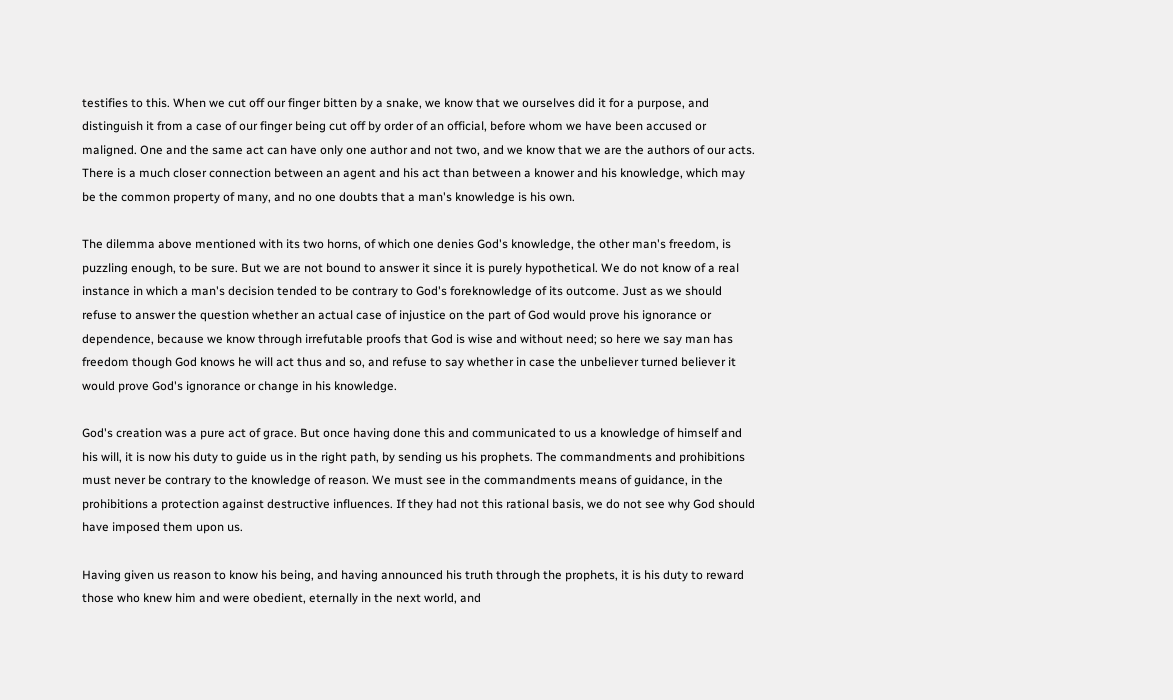testifies to this. When we cut off our finger bitten by a snake, we know that we ourselves did it for a purpose, and distinguish it from a case of our finger being cut off by order of an official, before whom we have been accused or maligned. One and the same act can have only one author and not two, and we know that we are the authors of our acts. There is a much closer connection between an agent and his act than between a knower and his knowledge, which may be the common property of many, and no one doubts that a man's knowledge is his own.

The dilemma above mentioned with its two horns, of which one denies God's knowledge, the other man's freedom, is puzzling enough, to be sure. But we are not bound to answer it since it is purely hypothetical. We do not know of a real instance in which a man's decision tended to be contrary to God's foreknowledge of its outcome. Just as we should refuse to answer the question whether an actual case of injustice on the part of God would prove his ignorance or dependence, because we know through irrefutable proofs that God is wise and without need; so here we say man has freedom though God knows he will act thus and so, and refuse to say whether in case the unbeliever turned believer it would prove God's ignorance or change in his knowledge.

God's creation was a pure act of grace. But once having done this and communicated to us a knowledge of himself and his will, it is now his duty to guide us in the right path, by sending us his prophets. The commandments and prohibitions must never be contrary to the knowledge of reason. We must see in the commandments means of guidance, in the prohibitions a protection against destructive influences. If they had not this rational basis, we do not see why God should have imposed them upon us.

Having given us reason to know his being, and having announced his truth through the prophets, it is his duty to reward those who knew him and were obedient, eternally in the next world, and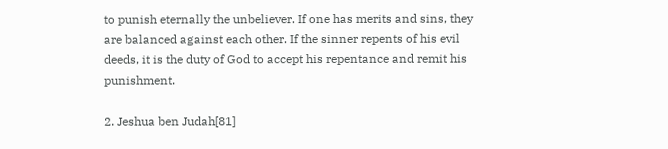to punish eternally the unbeliever. If one has merits and sins, they are balanced against each other. If the sinner repents of his evil deeds, it is the duty of God to accept his repentance and remit his punishment.

2. Jeshua ben Judah[81]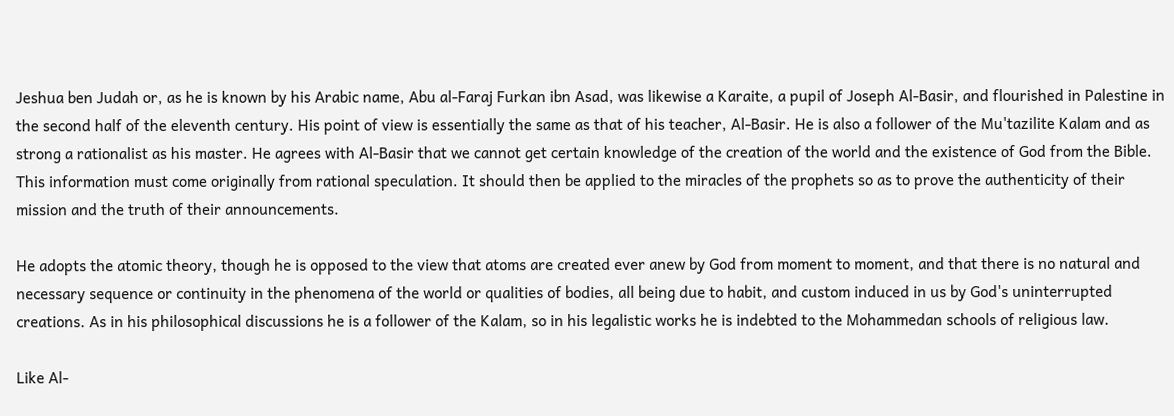Jeshua ben Judah or, as he is known by his Arabic name, Abu al-Faraj Furkan ibn Asad, was likewise a Karaite, a pupil of Joseph Al-Basir, and flourished in Palestine in the second half of the eleventh century. His point of view is essentially the same as that of his teacher, Al-Basir. He is also a follower of the Mu'tazilite Kalam and as strong a rationalist as his master. He agrees with Al-Basir that we cannot get certain knowledge of the creation of the world and the existence of God from the Bible. This information must come originally from rational speculation. It should then be applied to the miracles of the prophets so as to prove the authenticity of their mission and the truth of their announcements.

He adopts the atomic theory, though he is opposed to the view that atoms are created ever anew by God from moment to moment, and that there is no natural and necessary sequence or continuity in the phenomena of the world or qualities of bodies, all being due to habit, and custom induced in us by God's uninterrupted creations. As in his philosophical discussions he is a follower of the Kalam, so in his legalistic works he is indebted to the Mohammedan schools of religious law.

Like Al-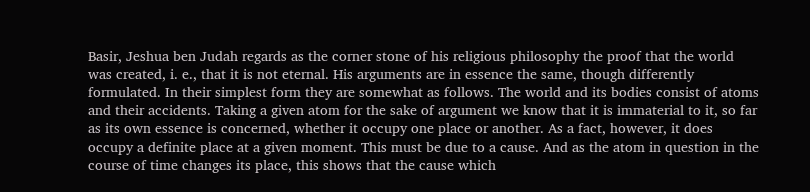Basir, Jeshua ben Judah regards as the corner stone of his religious philosophy the proof that the world was created, i. e., that it is not eternal. His arguments are in essence the same, though differently formulated. In their simplest form they are somewhat as follows. The world and its bodies consist of atoms and their accidents. Taking a given atom for the sake of argument we know that it is immaterial to it, so far as its own essence is concerned, whether it occupy one place or another. As a fact, however, it does occupy a definite place at a given moment. This must be due to a cause. And as the atom in question in the course of time changes its place, this shows that the cause which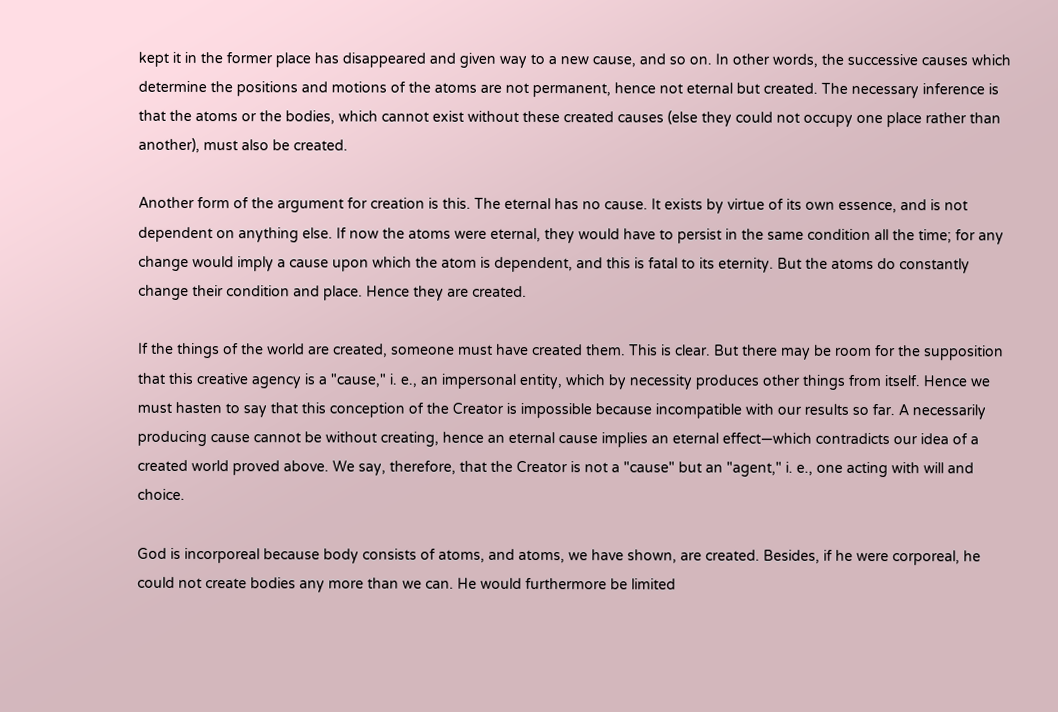kept it in the former place has disappeared and given way to a new cause, and so on. In other words, the successive causes which determine the positions and motions of the atoms are not permanent, hence not eternal but created. The necessary inference is that the atoms or the bodies, which cannot exist without these created causes (else they could not occupy one place rather than another), must also be created.

Another form of the argument for creation is this. The eternal has no cause. It exists by virtue of its own essence, and is not dependent on anything else. If now the atoms were eternal, they would have to persist in the same condition all the time; for any change would imply a cause upon which the atom is dependent, and this is fatal to its eternity. But the atoms do constantly change their condition and place. Hence they are created.

If the things of the world are created, someone must have created them. This is clear. But there may be room for the supposition that this creative agency is a "cause," i. e., an impersonal entity, which by necessity produces other things from itself. Hence we must hasten to say that this conception of the Creator is impossible because incompatible with our results so far. A necessarily producing cause cannot be without creating, hence an eternal cause implies an eternal effect—which contradicts our idea of a created world proved above. We say, therefore, that the Creator is not a "cause" but an "agent," i. e., one acting with will and choice.

God is incorporeal because body consists of atoms, and atoms, we have shown, are created. Besides, if he were corporeal, he could not create bodies any more than we can. He would furthermore be limited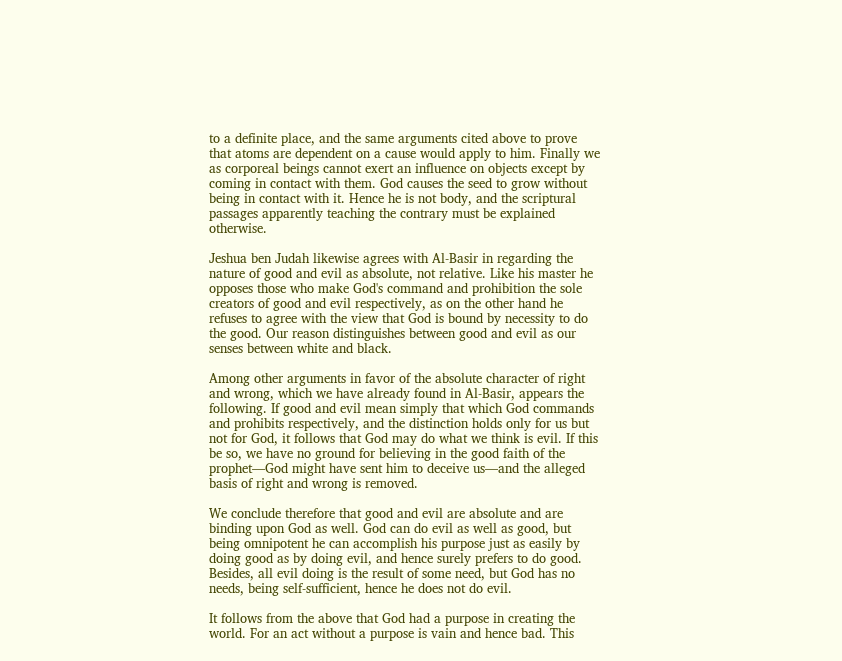to a definite place, and the same arguments cited above to prove that atoms are dependent on a cause would apply to him. Finally we as corporeal beings cannot exert an influence on objects except by coming in contact with them. God causes the seed to grow without being in contact with it. Hence he is not body, and the scriptural passages apparently teaching the contrary must be explained otherwise.

Jeshua ben Judah likewise agrees with Al-Basir in regarding the nature of good and evil as absolute, not relative. Like his master he opposes those who make God's command and prohibition the sole creators of good and evil respectively, as on the other hand he refuses to agree with the view that God is bound by necessity to do the good. Our reason distinguishes between good and evil as our senses between white and black.

Among other arguments in favor of the absolute character of right and wrong, which we have already found in Al-Basir, appears the following. If good and evil mean simply that which God commands and prohibits respectively, and the distinction holds only for us but not for God, it follows that God may do what we think is evil. If this be so, we have no ground for believing in the good faith of the prophet—God might have sent him to deceive us—and the alleged basis of right and wrong is removed.

We conclude therefore that good and evil are absolute and are binding upon God as well. God can do evil as well as good, but being omnipotent he can accomplish his purpose just as easily by doing good as by doing evil, and hence surely prefers to do good. Besides, all evil doing is the result of some need, but God has no needs, being self-sufficient, hence he does not do evil.

It follows from the above that God had a purpose in creating the world. For an act without a purpose is vain and hence bad. This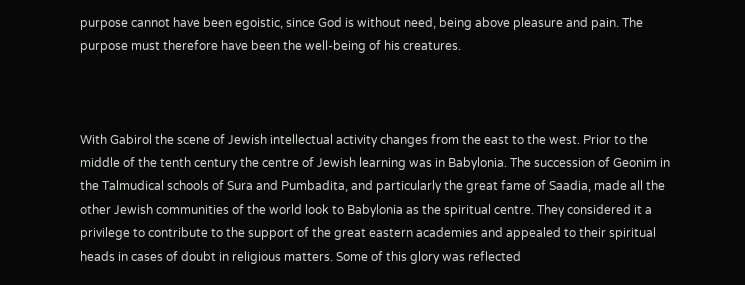purpose cannot have been egoistic, since God is without need, being above pleasure and pain. The purpose must therefore have been the well-being of his creatures.



With Gabirol the scene of Jewish intellectual activity changes from the east to the west. Prior to the middle of the tenth century the centre of Jewish learning was in Babylonia. The succession of Geonim in the Talmudical schools of Sura and Pumbadita, and particularly the great fame of Saadia, made all the other Jewish communities of the world look to Babylonia as the spiritual centre. They considered it a privilege to contribute to the support of the great eastern academies and appealed to their spiritual heads in cases of doubt in religious matters. Some of this glory was reflected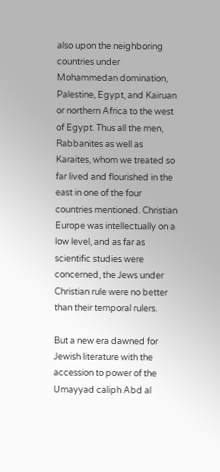also upon the neighboring countries under Mohammedan domination, Palestine, Egypt, and Kairuan or northern Africa to the west of Egypt. Thus all the men, Rabbanites as well as Karaites, whom we treated so far lived and flourished in the east in one of the four countries mentioned. Christian Europe was intellectually on a low level, and as far as scientific studies were concerned, the Jews under Christian rule were no better than their temporal rulers.

But a new era dawned for Jewish literature with the accession to power of the Umayyad caliph Abd al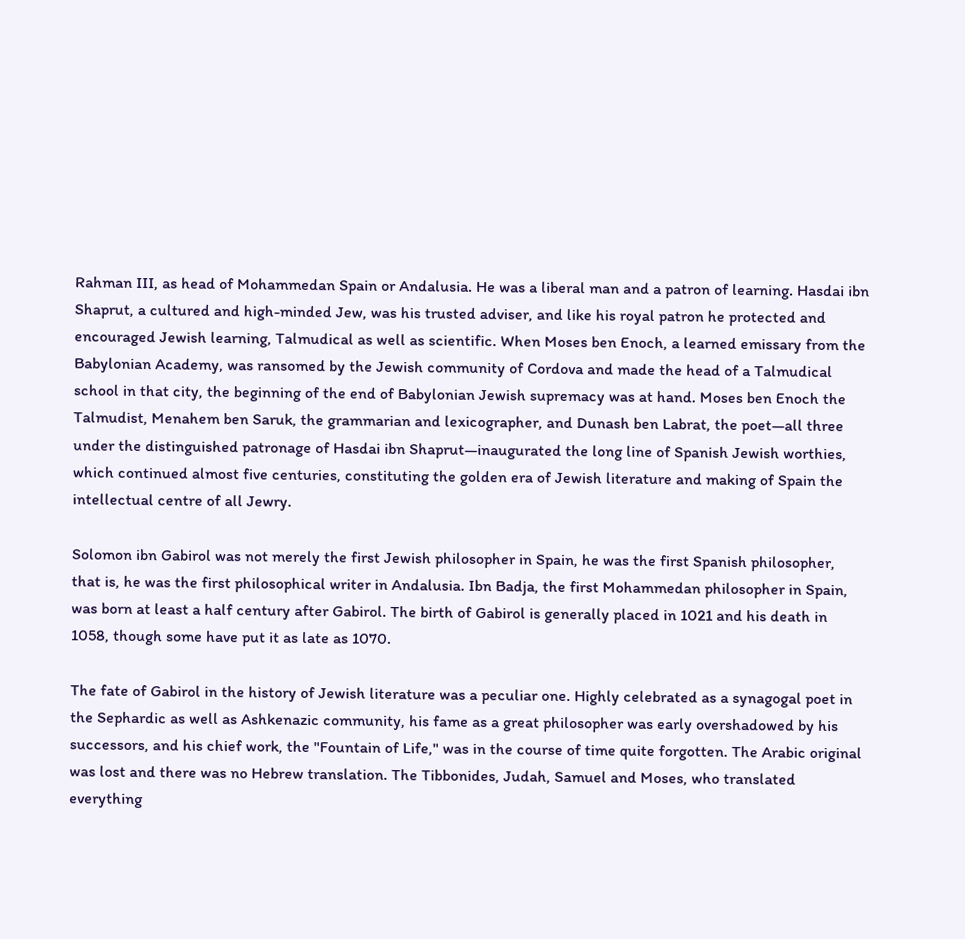Rahman III, as head of Mohammedan Spain or Andalusia. He was a liberal man and a patron of learning. Hasdai ibn Shaprut, a cultured and high-minded Jew, was his trusted adviser, and like his royal patron he protected and encouraged Jewish learning, Talmudical as well as scientific. When Moses ben Enoch, a learned emissary from the Babylonian Academy, was ransomed by the Jewish community of Cordova and made the head of a Talmudical school in that city, the beginning of the end of Babylonian Jewish supremacy was at hand. Moses ben Enoch the Talmudist, Menahem ben Saruk, the grammarian and lexicographer, and Dunash ben Labrat, the poet—all three under the distinguished patronage of Hasdai ibn Shaprut—inaugurated the long line of Spanish Jewish worthies, which continued almost five centuries, constituting the golden era of Jewish literature and making of Spain the intellectual centre of all Jewry.

Solomon ibn Gabirol was not merely the first Jewish philosopher in Spain, he was the first Spanish philosopher, that is, he was the first philosophical writer in Andalusia. Ibn Badja, the first Mohammedan philosopher in Spain, was born at least a half century after Gabirol. The birth of Gabirol is generally placed in 1021 and his death in 1058, though some have put it as late as 1070.

The fate of Gabirol in the history of Jewish literature was a peculiar one. Highly celebrated as a synagogal poet in the Sephardic as well as Ashkenazic community, his fame as a great philosopher was early overshadowed by his successors, and his chief work, the "Fountain of Life," was in the course of time quite forgotten. The Arabic original was lost and there was no Hebrew translation. The Tibbonides, Judah, Samuel and Moses, who translated everything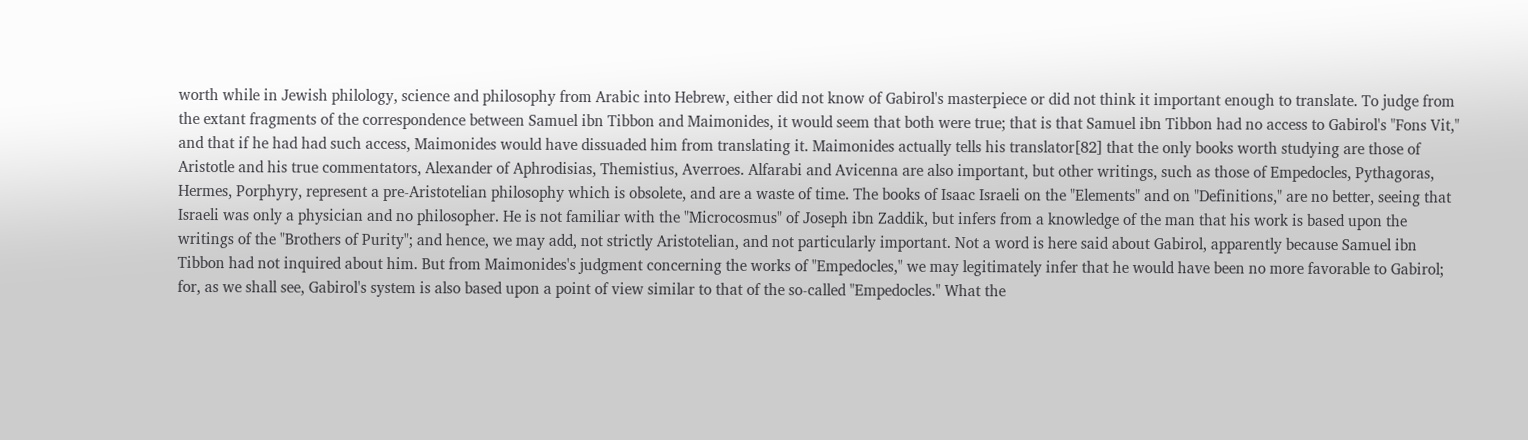worth while in Jewish philology, science and philosophy from Arabic into Hebrew, either did not know of Gabirol's masterpiece or did not think it important enough to translate. To judge from the extant fragments of the correspondence between Samuel ibn Tibbon and Maimonides, it would seem that both were true; that is that Samuel ibn Tibbon had no access to Gabirol's "Fons Vit," and that if he had had such access, Maimonides would have dissuaded him from translating it. Maimonides actually tells his translator[82] that the only books worth studying are those of Aristotle and his true commentators, Alexander of Aphrodisias, Themistius, Averroes. Alfarabi and Avicenna are also important, but other writings, such as those of Empedocles, Pythagoras, Hermes, Porphyry, represent a pre-Aristotelian philosophy which is obsolete, and are a waste of time. The books of Isaac Israeli on the "Elements" and on "Definitions," are no better, seeing that Israeli was only a physician and no philosopher. He is not familiar with the "Microcosmus" of Joseph ibn Zaddik, but infers from a knowledge of the man that his work is based upon the writings of the "Brothers of Purity"; and hence, we may add, not strictly Aristotelian, and not particularly important. Not a word is here said about Gabirol, apparently because Samuel ibn Tibbon had not inquired about him. But from Maimonides's judgment concerning the works of "Empedocles," we may legitimately infer that he would have been no more favorable to Gabirol; for, as we shall see, Gabirol's system is also based upon a point of view similar to that of the so-called "Empedocles." What the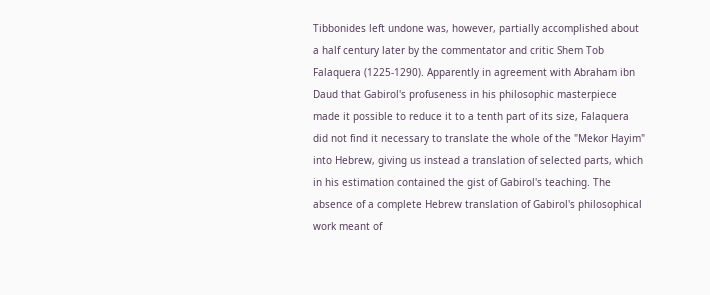Tibbonides left undone was, however, partially accomplished about a half century later by the commentator and critic Shem Tob Falaquera (1225-1290). Apparently in agreement with Abraham ibn Daud that Gabirol's profuseness in his philosophic masterpiece made it possible to reduce it to a tenth part of its size, Falaquera did not find it necessary to translate the whole of the "Mekor Hayim" into Hebrew, giving us instead a translation of selected parts, which in his estimation contained the gist of Gabirol's teaching. The absence of a complete Hebrew translation of Gabirol's philosophical work meant of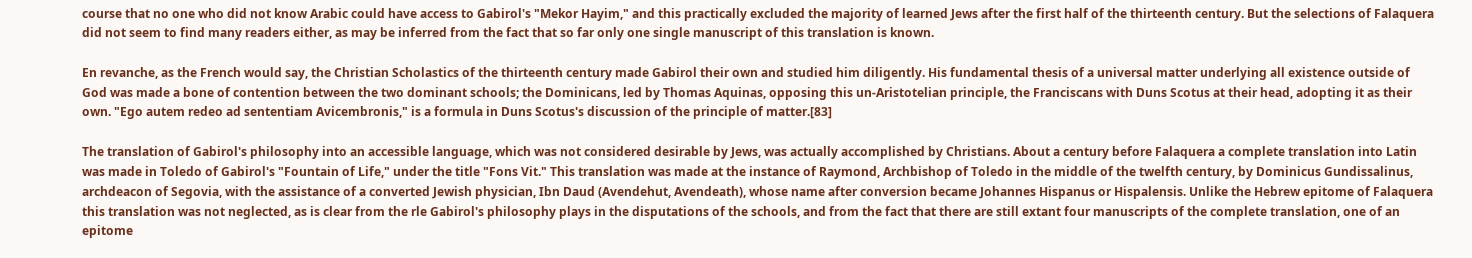course that no one who did not know Arabic could have access to Gabirol's "Mekor Hayim," and this practically excluded the majority of learned Jews after the first half of the thirteenth century. But the selections of Falaquera did not seem to find many readers either, as may be inferred from the fact that so far only one single manuscript of this translation is known.

En revanche, as the French would say, the Christian Scholastics of the thirteenth century made Gabirol their own and studied him diligently. His fundamental thesis of a universal matter underlying all existence outside of God was made a bone of contention between the two dominant schools; the Dominicans, led by Thomas Aquinas, opposing this un-Aristotelian principle, the Franciscans with Duns Scotus at their head, adopting it as their own. "Ego autem redeo ad sententiam Avicembronis," is a formula in Duns Scotus's discussion of the principle of matter.[83]

The translation of Gabirol's philosophy into an accessible language, which was not considered desirable by Jews, was actually accomplished by Christians. About a century before Falaquera a complete translation into Latin was made in Toledo of Gabirol's "Fountain of Life," under the title "Fons Vit." This translation was made at the instance of Raymond, Archbishop of Toledo in the middle of the twelfth century, by Dominicus Gundissalinus, archdeacon of Segovia, with the assistance of a converted Jewish physician, Ibn Daud (Avendehut, Avendeath), whose name after conversion became Johannes Hispanus or Hispalensis. Unlike the Hebrew epitome of Falaquera this translation was not neglected, as is clear from the rle Gabirol's philosophy plays in the disputations of the schools, and from the fact that there are still extant four manuscripts of the complete translation, one of an epitome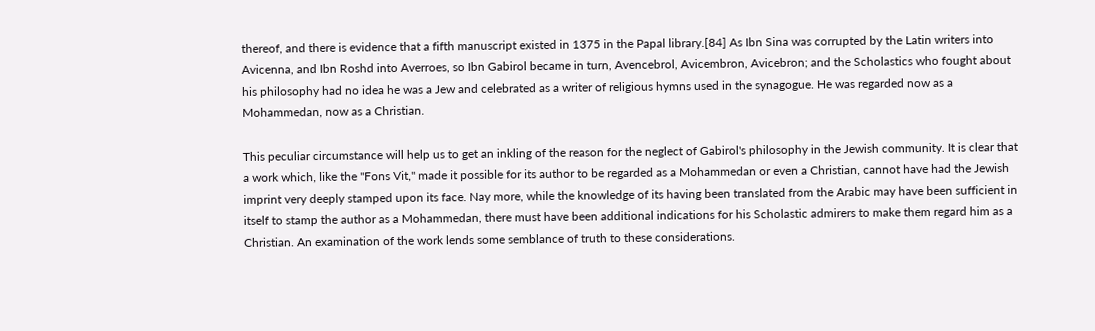thereof, and there is evidence that a fifth manuscript existed in 1375 in the Papal library.[84] As Ibn Sina was corrupted by the Latin writers into Avicenna, and Ibn Roshd into Averroes, so Ibn Gabirol became in turn, Avencebrol, Avicembron, Avicebron; and the Scholastics who fought about his philosophy had no idea he was a Jew and celebrated as a writer of religious hymns used in the synagogue. He was regarded now as a Mohammedan, now as a Christian.

This peculiar circumstance will help us to get an inkling of the reason for the neglect of Gabirol's philosophy in the Jewish community. It is clear that a work which, like the "Fons Vit," made it possible for its author to be regarded as a Mohammedan or even a Christian, cannot have had the Jewish imprint very deeply stamped upon its face. Nay more, while the knowledge of its having been translated from the Arabic may have been sufficient in itself to stamp the author as a Mohammedan, there must have been additional indications for his Scholastic admirers to make them regard him as a Christian. An examination of the work lends some semblance of truth to these considerations.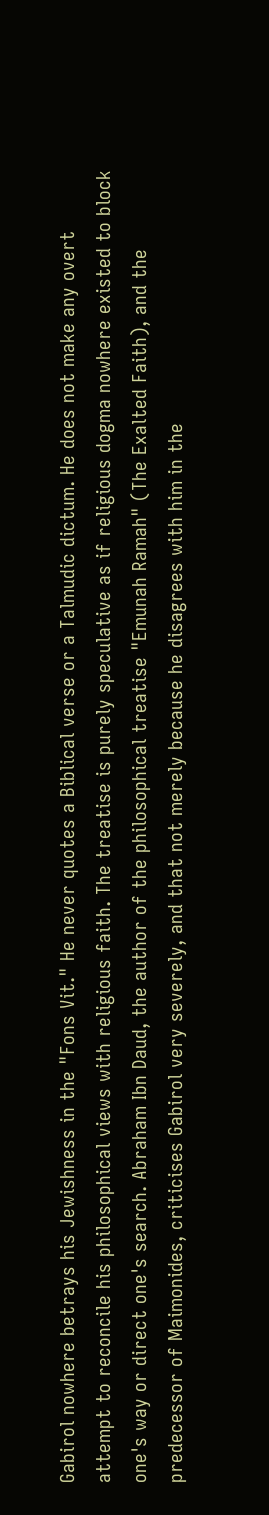Gabirol nowhere betrays his Jewishness in the "Fons Vit." He never quotes a Biblical verse or a Talmudic dictum. He does not make any overt attempt to reconcile his philosophical views with religious faith. The treatise is purely speculative as if religious dogma nowhere existed to block one's way or direct one's search. Abraham Ibn Daud, the author of the philosophical treatise "Emunah Ramah" (The Exalted Faith), and the predecessor of Maimonides, criticises Gabirol very severely, and that not merely because he disagrees with him in the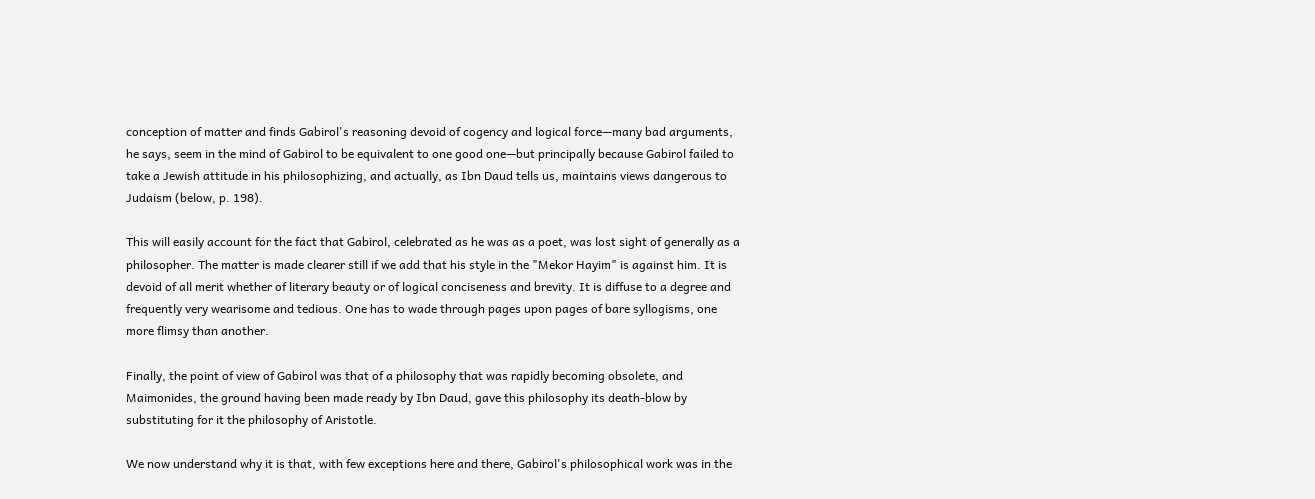conception of matter and finds Gabirol's reasoning devoid of cogency and logical force—many bad arguments, he says, seem in the mind of Gabirol to be equivalent to one good one—but principally because Gabirol failed to take a Jewish attitude in his philosophizing, and actually, as Ibn Daud tells us, maintains views dangerous to Judaism (below, p. 198).

This will easily account for the fact that Gabirol, celebrated as he was as a poet, was lost sight of generally as a philosopher. The matter is made clearer still if we add that his style in the "Mekor Hayim" is against him. It is devoid of all merit whether of literary beauty or of logical conciseness and brevity. It is diffuse to a degree and frequently very wearisome and tedious. One has to wade through pages upon pages of bare syllogisms, one more flimsy than another.

Finally, the point of view of Gabirol was that of a philosophy that was rapidly becoming obsolete, and Maimonides, the ground having been made ready by Ibn Daud, gave this philosophy its death-blow by substituting for it the philosophy of Aristotle.

We now understand why it is that, with few exceptions here and there, Gabirol's philosophical work was in the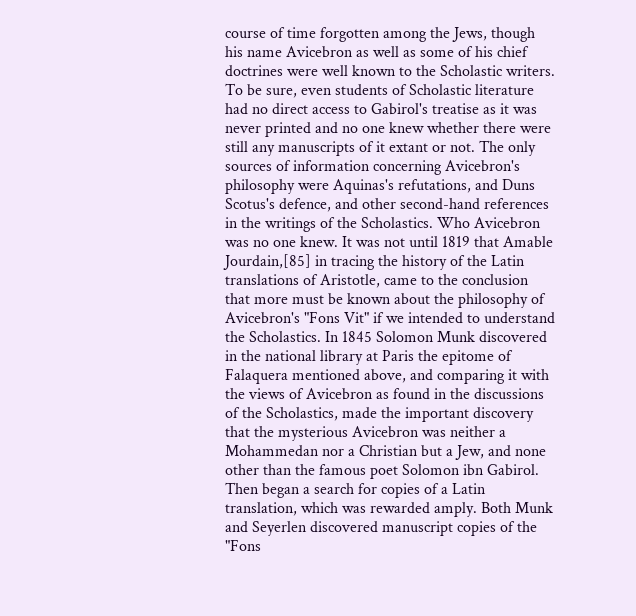course of time forgotten among the Jews, though his name Avicebron as well as some of his chief doctrines were well known to the Scholastic writers. To be sure, even students of Scholastic literature had no direct access to Gabirol's treatise as it was never printed and no one knew whether there were still any manuscripts of it extant or not. The only sources of information concerning Avicebron's philosophy were Aquinas's refutations, and Duns Scotus's defence, and other second-hand references in the writings of the Scholastics. Who Avicebron was no one knew. It was not until 1819 that Amable Jourdain,[85] in tracing the history of the Latin translations of Aristotle, came to the conclusion that more must be known about the philosophy of Avicebron's "Fons Vit" if we intended to understand the Scholastics. In 1845 Solomon Munk discovered in the national library at Paris the epitome of Falaquera mentioned above, and comparing it with the views of Avicebron as found in the discussions of the Scholastics, made the important discovery that the mysterious Avicebron was neither a Mohammedan nor a Christian but a Jew, and none other than the famous poet Solomon ibn Gabirol. Then began a search for copies of a Latin translation, which was rewarded amply. Both Munk and Seyerlen discovered manuscript copies of the "Fons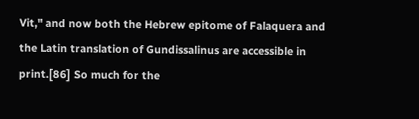Vit," and now both the Hebrew epitome of Falaquera and the Latin translation of Gundissalinus are accessible in print.[86] So much for the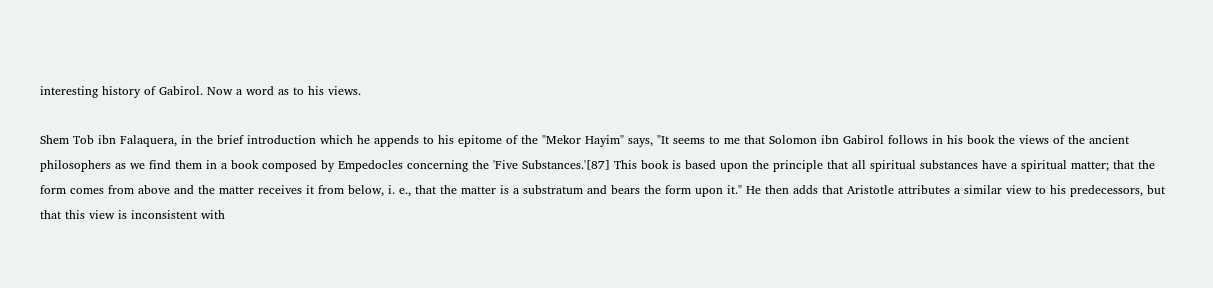interesting history of Gabirol. Now a word as to his views.

Shem Tob ibn Falaquera, in the brief introduction which he appends to his epitome of the "Mekor Hayim" says, "It seems to me that Solomon ibn Gabirol follows in his book the views of the ancient philosophers as we find them in a book composed by Empedocles concerning the 'Five Substances.'[87] This book is based upon the principle that all spiritual substances have a spiritual matter; that the form comes from above and the matter receives it from below, i. e., that the matter is a substratum and bears the form upon it." He then adds that Aristotle attributes a similar view to his predecessors, but that this view is inconsistent with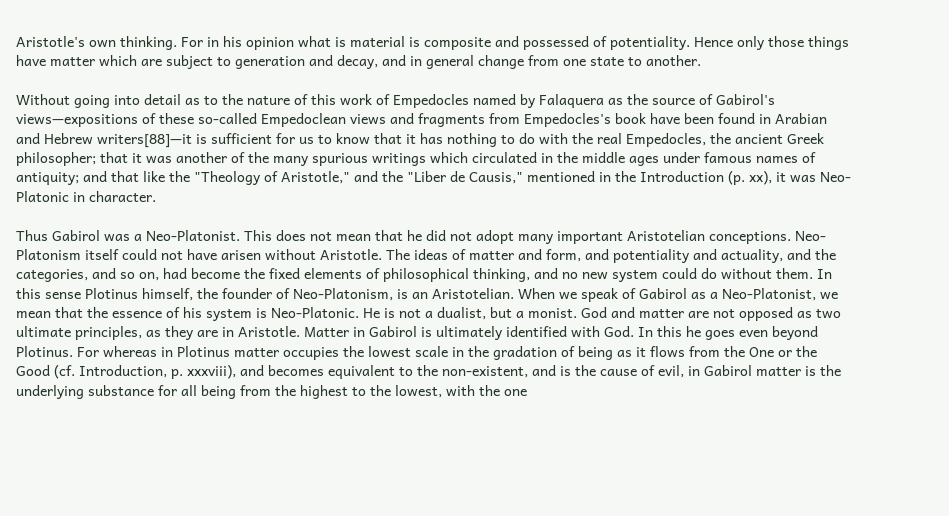Aristotle's own thinking. For in his opinion what is material is composite and possessed of potentiality. Hence only those things have matter which are subject to generation and decay, and in general change from one state to another.

Without going into detail as to the nature of this work of Empedocles named by Falaquera as the source of Gabirol's views—expositions of these so-called Empedoclean views and fragments from Empedocles's book have been found in Arabian and Hebrew writers[88]—it is sufficient for us to know that it has nothing to do with the real Empedocles, the ancient Greek philosopher; that it was another of the many spurious writings which circulated in the middle ages under famous names of antiquity; and that like the "Theology of Aristotle," and the "Liber de Causis," mentioned in the Introduction (p. xx), it was Neo-Platonic in character.

Thus Gabirol was a Neo-Platonist. This does not mean that he did not adopt many important Aristotelian conceptions. Neo-Platonism itself could not have arisen without Aristotle. The ideas of matter and form, and potentiality and actuality, and the categories, and so on, had become the fixed elements of philosophical thinking, and no new system could do without them. In this sense Plotinus himself, the founder of Neo-Platonism, is an Aristotelian. When we speak of Gabirol as a Neo-Platonist, we mean that the essence of his system is Neo-Platonic. He is not a dualist, but a monist. God and matter are not opposed as two ultimate principles, as they are in Aristotle. Matter in Gabirol is ultimately identified with God. In this he goes even beyond Plotinus. For whereas in Plotinus matter occupies the lowest scale in the gradation of being as it flows from the One or the Good (cf. Introduction, p. xxxviii), and becomes equivalent to the non-existent, and is the cause of evil, in Gabirol matter is the underlying substance for all being from the highest to the lowest, with the one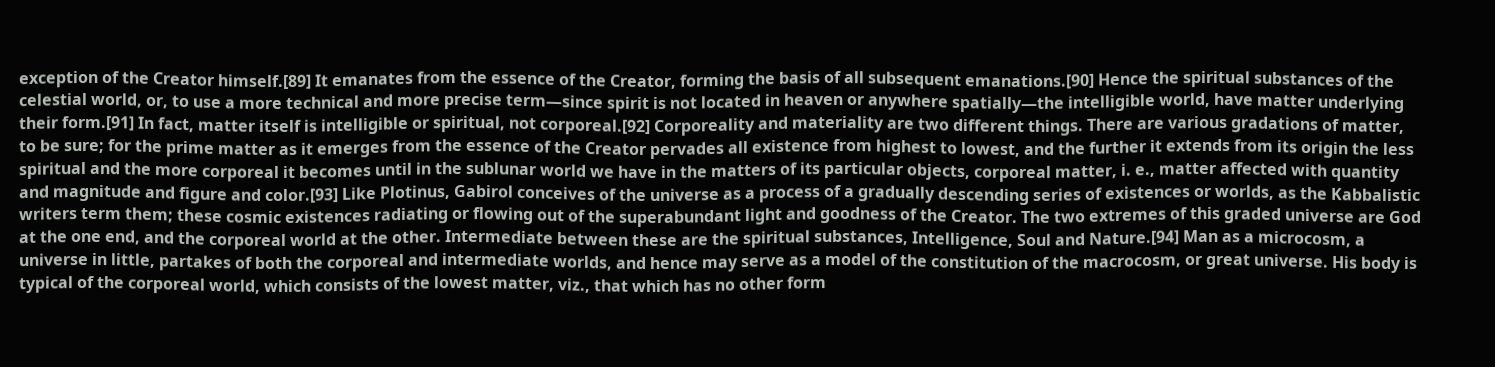exception of the Creator himself.[89] It emanates from the essence of the Creator, forming the basis of all subsequent emanations.[90] Hence the spiritual substances of the celestial world, or, to use a more technical and more precise term—since spirit is not located in heaven or anywhere spatially—the intelligible world, have matter underlying their form.[91] In fact, matter itself is intelligible or spiritual, not corporeal.[92] Corporeality and materiality are two different things. There are various gradations of matter, to be sure; for the prime matter as it emerges from the essence of the Creator pervades all existence from highest to lowest, and the further it extends from its origin the less spiritual and the more corporeal it becomes until in the sublunar world we have in the matters of its particular objects, corporeal matter, i. e., matter affected with quantity and magnitude and figure and color.[93] Like Plotinus, Gabirol conceives of the universe as a process of a gradually descending series of existences or worlds, as the Kabbalistic writers term them; these cosmic existences radiating or flowing out of the superabundant light and goodness of the Creator. The two extremes of this graded universe are God at the one end, and the corporeal world at the other. Intermediate between these are the spiritual substances, Intelligence, Soul and Nature.[94] Man as a microcosm, a universe in little, partakes of both the corporeal and intermediate worlds, and hence may serve as a model of the constitution of the macrocosm, or great universe. His body is typical of the corporeal world, which consists of the lowest matter, viz., that which has no other form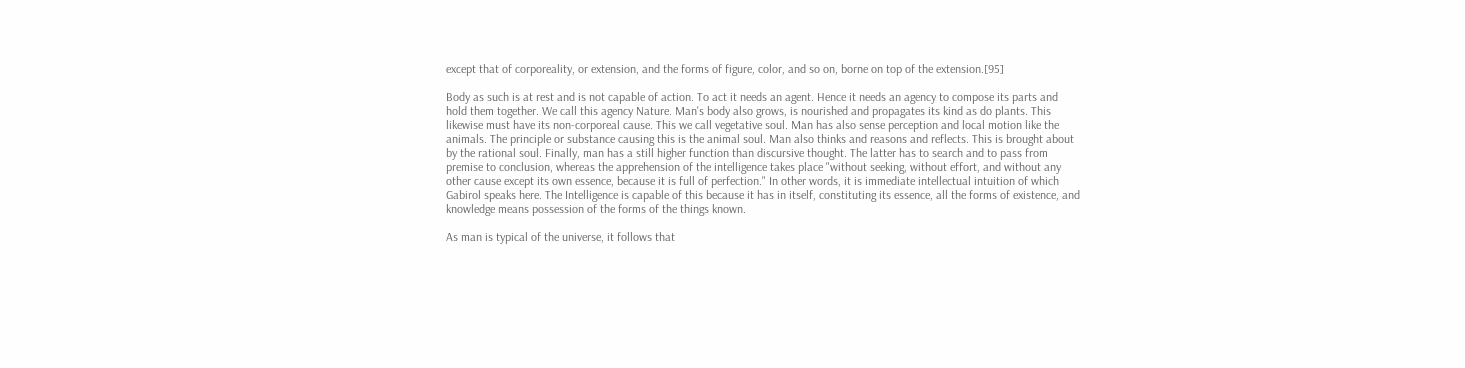except that of corporeality, or extension, and the forms of figure, color, and so on, borne on top of the extension.[95]

Body as such is at rest and is not capable of action. To act it needs an agent. Hence it needs an agency to compose its parts and hold them together. We call this agency Nature. Man's body also grows, is nourished and propagates its kind as do plants. This likewise must have its non-corporeal cause. This we call vegetative soul. Man has also sense perception and local motion like the animals. The principle or substance causing this is the animal soul. Man also thinks and reasons and reflects. This is brought about by the rational soul. Finally, man has a still higher function than discursive thought. The latter has to search and to pass from premise to conclusion, whereas the apprehension of the intelligence takes place "without seeking, without effort, and without any other cause except its own essence, because it is full of perfection." In other words, it is immediate intellectual intuition of which Gabirol speaks here. The Intelligence is capable of this because it has in itself, constituting its essence, all the forms of existence, and knowledge means possession of the forms of the things known.

As man is typical of the universe, it follows that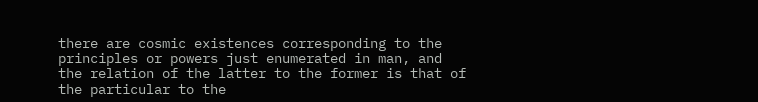there are cosmic existences corresponding to the principles or powers just enumerated in man, and the relation of the latter to the former is that of the particular to the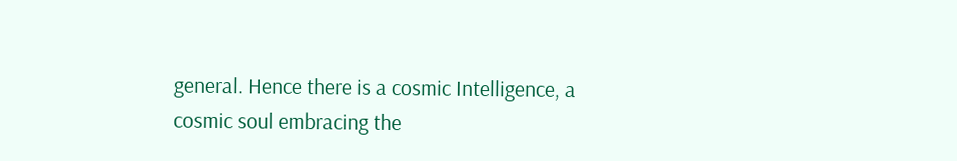general. Hence there is a cosmic Intelligence, a cosmic soul embracing the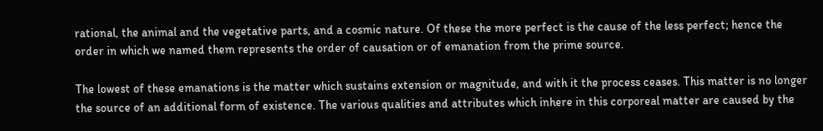rational, the animal and the vegetative parts, and a cosmic nature. Of these the more perfect is the cause of the less perfect; hence the order in which we named them represents the order of causation or of emanation from the prime source.

The lowest of these emanations is the matter which sustains extension or magnitude, and with it the process ceases. This matter is no longer the source of an additional form of existence. The various qualities and attributes which inhere in this corporeal matter are caused by the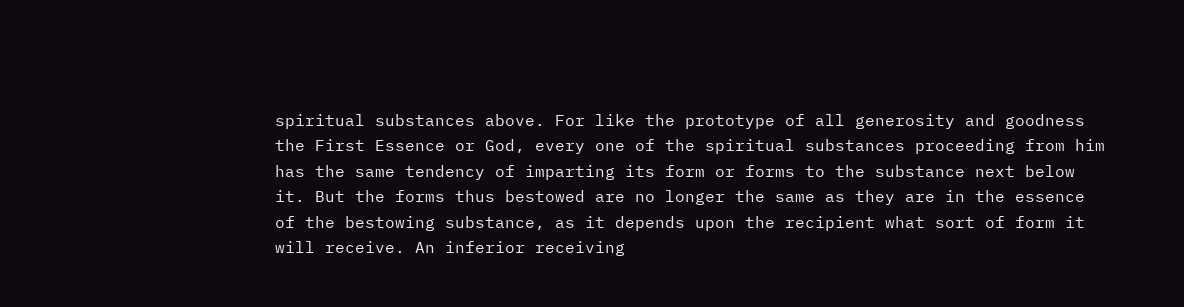spiritual substances above. For like the prototype of all generosity and goodness the First Essence or God, every one of the spiritual substances proceeding from him has the same tendency of imparting its form or forms to the substance next below it. But the forms thus bestowed are no longer the same as they are in the essence of the bestowing substance, as it depends upon the recipient what sort of form it will receive. An inferior receiving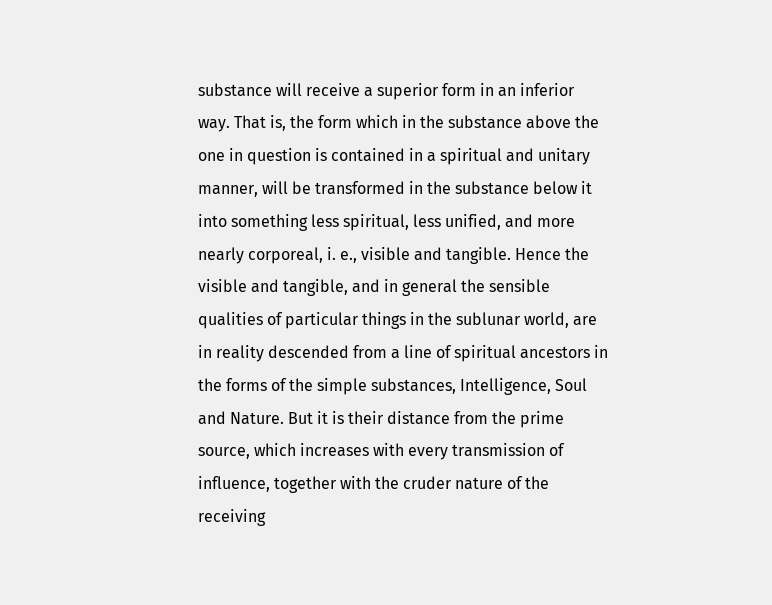substance will receive a superior form in an inferior way. That is, the form which in the substance above the one in question is contained in a spiritual and unitary manner, will be transformed in the substance below it into something less spiritual, less unified, and more nearly corporeal, i. e., visible and tangible. Hence the visible and tangible, and in general the sensible qualities of particular things in the sublunar world, are in reality descended from a line of spiritual ancestors in the forms of the simple substances, Intelligence, Soul and Nature. But it is their distance from the prime source, which increases with every transmission of influence, together with the cruder nature of the receiving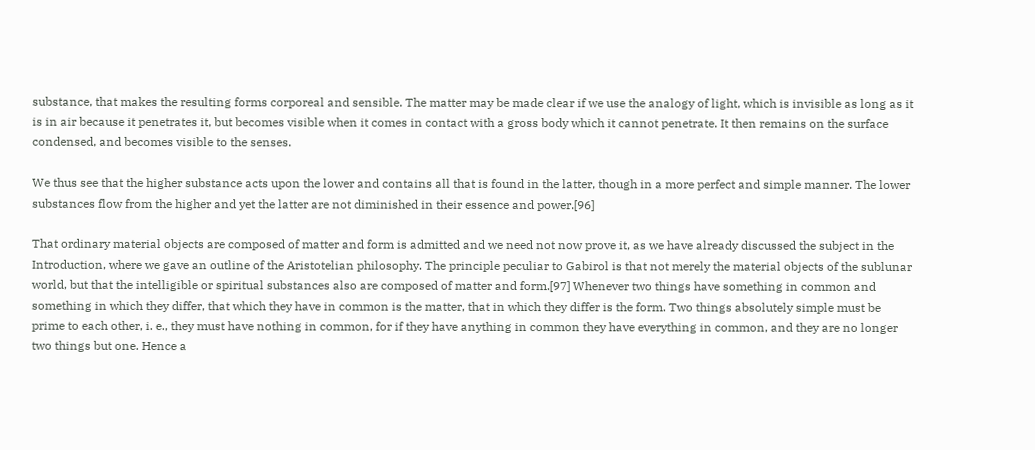substance, that makes the resulting forms corporeal and sensible. The matter may be made clear if we use the analogy of light, which is invisible as long as it is in air because it penetrates it, but becomes visible when it comes in contact with a gross body which it cannot penetrate. It then remains on the surface condensed, and becomes visible to the senses.

We thus see that the higher substance acts upon the lower and contains all that is found in the latter, though in a more perfect and simple manner. The lower substances flow from the higher and yet the latter are not diminished in their essence and power.[96]

That ordinary material objects are composed of matter and form is admitted and we need not now prove it, as we have already discussed the subject in the Introduction, where we gave an outline of the Aristotelian philosophy. The principle peculiar to Gabirol is that not merely the material objects of the sublunar world, but that the intelligible or spiritual substances also are composed of matter and form.[97] Whenever two things have something in common and something in which they differ, that which they have in common is the matter, that in which they differ is the form. Two things absolutely simple must be prime to each other, i. e., they must have nothing in common, for if they have anything in common they have everything in common, and they are no longer two things but one. Hence a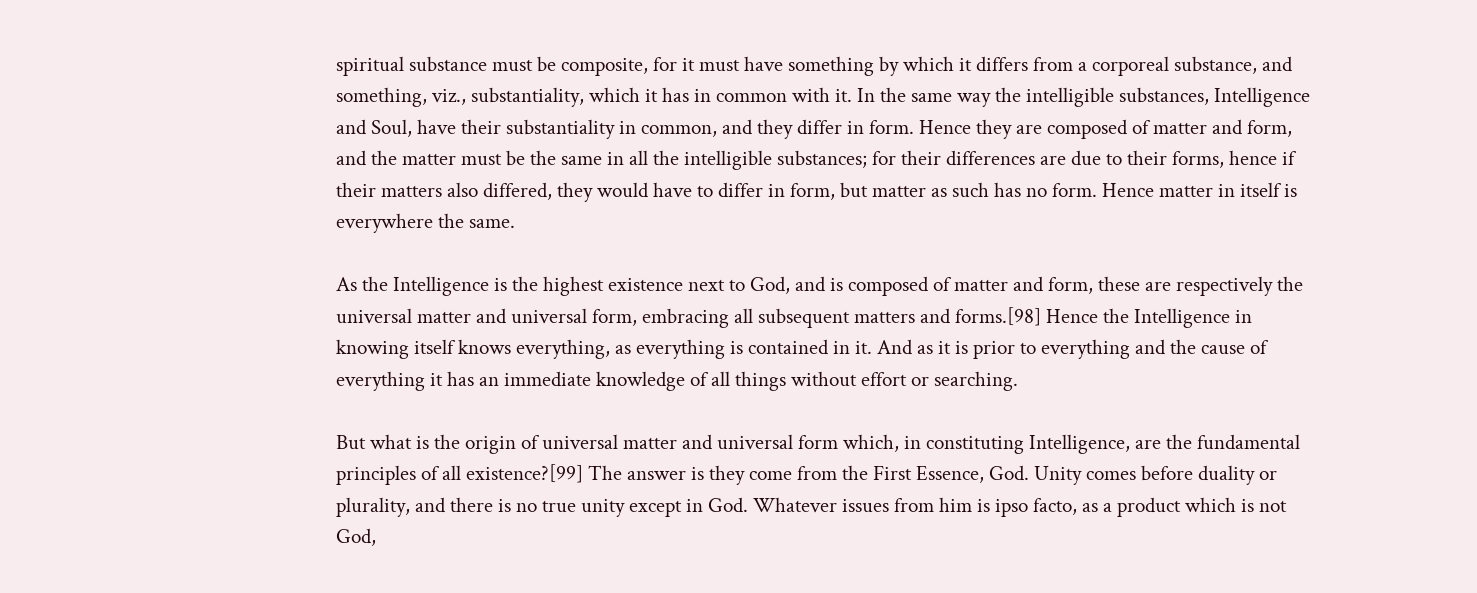spiritual substance must be composite, for it must have something by which it differs from a corporeal substance, and something, viz., substantiality, which it has in common with it. In the same way the intelligible substances, Intelligence and Soul, have their substantiality in common, and they differ in form. Hence they are composed of matter and form, and the matter must be the same in all the intelligible substances; for their differences are due to their forms, hence if their matters also differed, they would have to differ in form, but matter as such has no form. Hence matter in itself is everywhere the same.

As the Intelligence is the highest existence next to God, and is composed of matter and form, these are respectively the universal matter and universal form, embracing all subsequent matters and forms.[98] Hence the Intelligence in knowing itself knows everything, as everything is contained in it. And as it is prior to everything and the cause of everything it has an immediate knowledge of all things without effort or searching.

But what is the origin of universal matter and universal form which, in constituting Intelligence, are the fundamental principles of all existence?[99] The answer is they come from the First Essence, God. Unity comes before duality or plurality, and there is no true unity except in God. Whatever issues from him is ipso facto, as a product which is not God,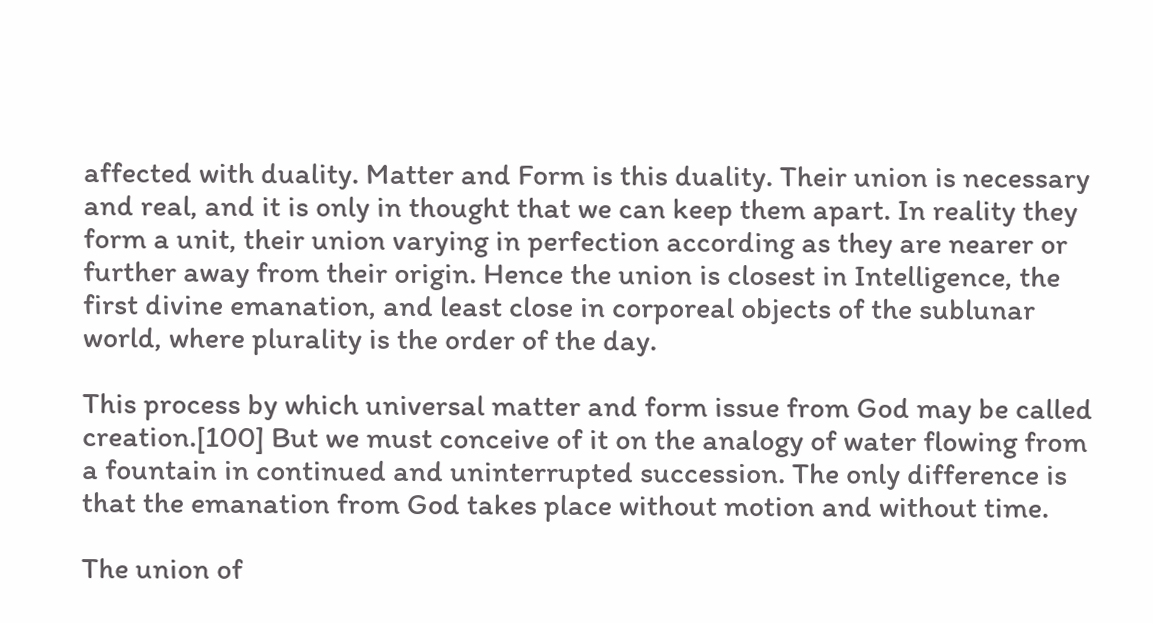affected with duality. Matter and Form is this duality. Their union is necessary and real, and it is only in thought that we can keep them apart. In reality they form a unit, their union varying in perfection according as they are nearer or further away from their origin. Hence the union is closest in Intelligence, the first divine emanation, and least close in corporeal objects of the sublunar world, where plurality is the order of the day.

This process by which universal matter and form issue from God may be called creation.[100] But we must conceive of it on the analogy of water flowing from a fountain in continued and uninterrupted succession. The only difference is that the emanation from God takes place without motion and without time.

The union of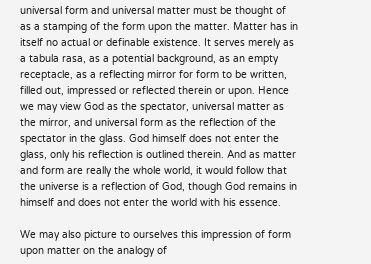universal form and universal matter must be thought of as a stamping of the form upon the matter. Matter has in itself no actual or definable existence. It serves merely as a tabula rasa, as a potential background, as an empty receptacle, as a reflecting mirror for form to be written, filled out, impressed or reflected therein or upon. Hence we may view God as the spectator, universal matter as the mirror, and universal form as the reflection of the spectator in the glass. God himself does not enter the glass, only his reflection is outlined therein. And as matter and form are really the whole world, it would follow that the universe is a reflection of God, though God remains in himself and does not enter the world with his essence.

We may also picture to ourselves this impression of form upon matter on the analogy of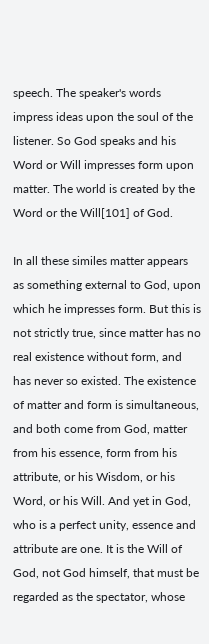speech. The speaker's words impress ideas upon the soul of the listener. So God speaks and his Word or Will impresses form upon matter. The world is created by the Word or the Will[101] of God.

In all these similes matter appears as something external to God, upon which he impresses form. But this is not strictly true, since matter has no real existence without form, and has never so existed. The existence of matter and form is simultaneous, and both come from God, matter from his essence, form from his attribute, or his Wisdom, or his Word, or his Will. And yet in God, who is a perfect unity, essence and attribute are one. It is the Will of God, not God himself, that must be regarded as the spectator, whose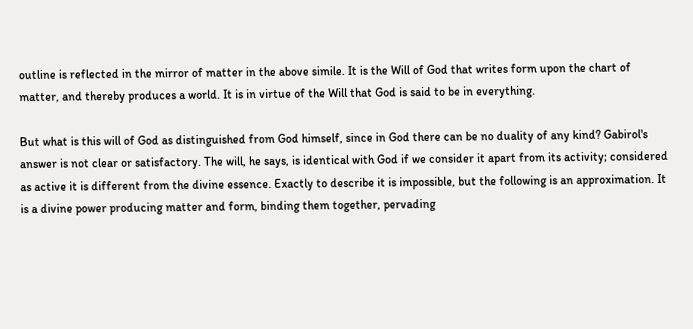outline is reflected in the mirror of matter in the above simile. It is the Will of God that writes form upon the chart of matter, and thereby produces a world. It is in virtue of the Will that God is said to be in everything.

But what is this will of God as distinguished from God himself, since in God there can be no duality of any kind? Gabirol's answer is not clear or satisfactory. The will, he says, is identical with God if we consider it apart from its activity; considered as active it is different from the divine essence. Exactly to describe it is impossible, but the following is an approximation. It is a divine power producing matter and form, binding them together, pervading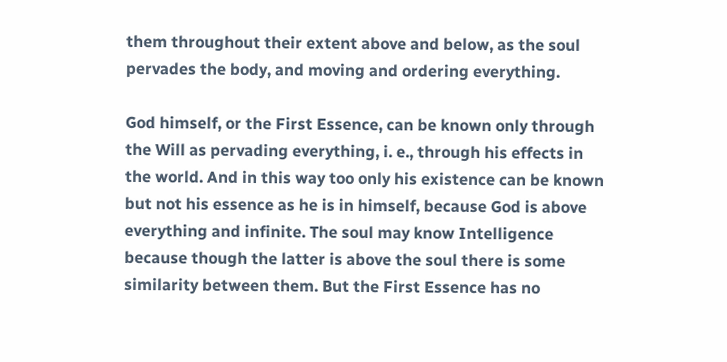them throughout their extent above and below, as the soul pervades the body, and moving and ordering everything.

God himself, or the First Essence, can be known only through the Will as pervading everything, i. e., through his effects in the world. And in this way too only his existence can be known but not his essence as he is in himself, because God is above everything and infinite. The soul may know Intelligence because though the latter is above the soul there is some similarity between them. But the First Essence has no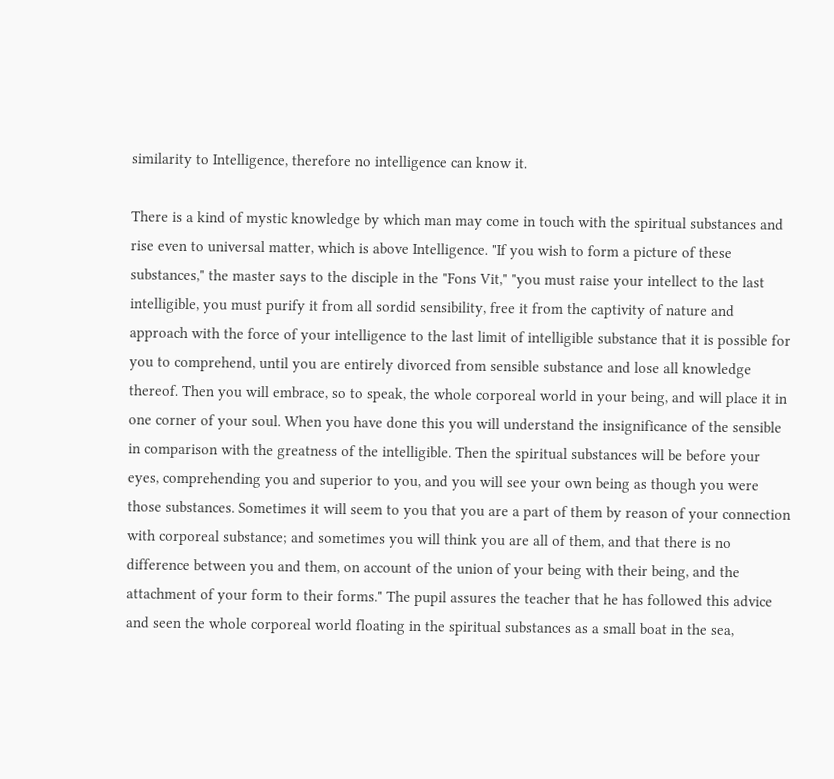similarity to Intelligence, therefore no intelligence can know it.

There is a kind of mystic knowledge by which man may come in touch with the spiritual substances and rise even to universal matter, which is above Intelligence. "If you wish to form a picture of these substances," the master says to the disciple in the "Fons Vit," "you must raise your intellect to the last intelligible, you must purify it from all sordid sensibility, free it from the captivity of nature and approach with the force of your intelligence to the last limit of intelligible substance that it is possible for you to comprehend, until you are entirely divorced from sensible substance and lose all knowledge thereof. Then you will embrace, so to speak, the whole corporeal world in your being, and will place it in one corner of your soul. When you have done this you will understand the insignificance of the sensible in comparison with the greatness of the intelligible. Then the spiritual substances will be before your eyes, comprehending you and superior to you, and you will see your own being as though you were those substances. Sometimes it will seem to you that you are a part of them by reason of your connection with corporeal substance; and sometimes you will think you are all of them, and that there is no difference between you and them, on account of the union of your being with their being, and the attachment of your form to their forms." The pupil assures the teacher that he has followed this advice and seen the whole corporeal world floating in the spiritual substances as a small boat in the sea,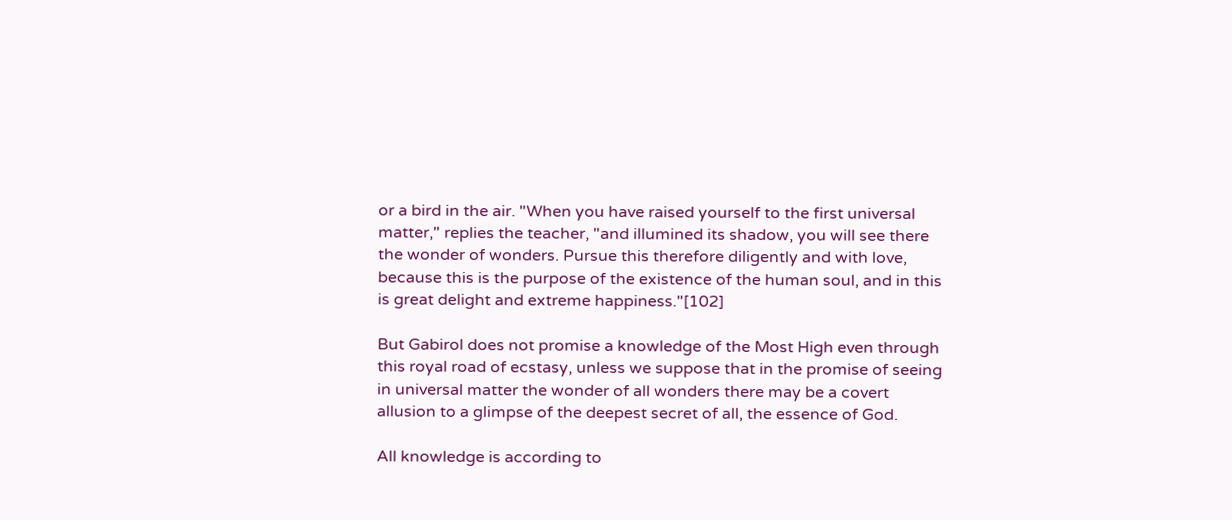or a bird in the air. "When you have raised yourself to the first universal matter," replies the teacher, "and illumined its shadow, you will see there the wonder of wonders. Pursue this therefore diligently and with love, because this is the purpose of the existence of the human soul, and in this is great delight and extreme happiness."[102]

But Gabirol does not promise a knowledge of the Most High even through this royal road of ecstasy, unless we suppose that in the promise of seeing in universal matter the wonder of all wonders there may be a covert allusion to a glimpse of the deepest secret of all, the essence of God.

All knowledge is according to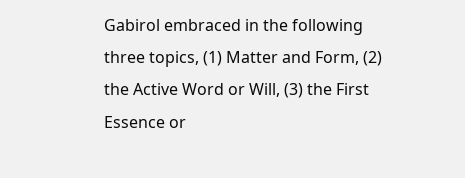Gabirol embraced in the following three topics, (1) Matter and Form, (2) the Active Word or Will, (3) the First Essence or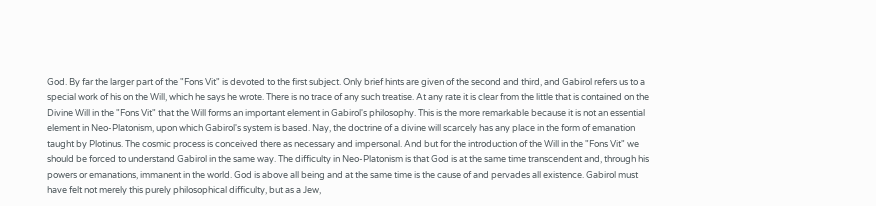God. By far the larger part of the "Fons Vit" is devoted to the first subject. Only brief hints are given of the second and third, and Gabirol refers us to a special work of his on the Will, which he says he wrote. There is no trace of any such treatise. At any rate it is clear from the little that is contained on the Divine Will in the "Fons Vit" that the Will forms an important element in Gabirol's philosophy. This is the more remarkable because it is not an essential element in Neo-Platonism, upon which Gabirol's system is based. Nay, the doctrine of a divine will scarcely has any place in the form of emanation taught by Plotinus. The cosmic process is conceived there as necessary and impersonal. And but for the introduction of the Will in the "Fons Vit" we should be forced to understand Gabirol in the same way. The difficulty in Neo-Platonism is that God is at the same time transcendent and, through his powers or emanations, immanent in the world. God is above all being and at the same time is the cause of and pervades all existence. Gabirol must have felt not merely this purely philosophical difficulty, but as a Jew,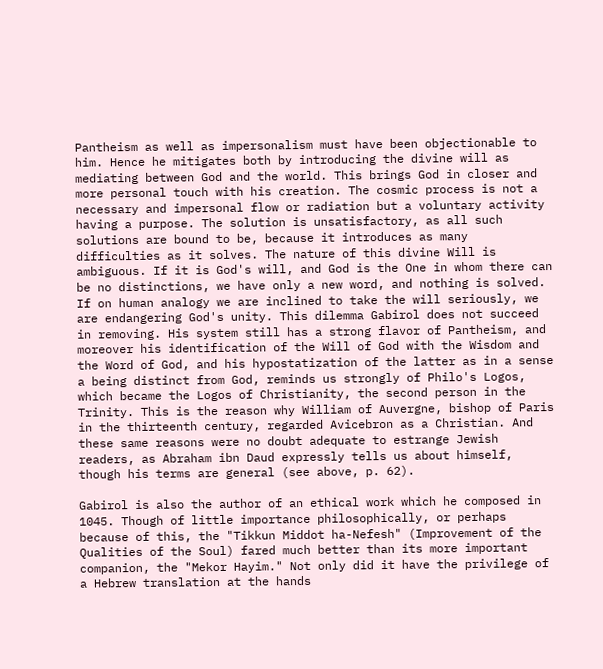Pantheism as well as impersonalism must have been objectionable to him. Hence he mitigates both by introducing the divine will as mediating between God and the world. This brings God in closer and more personal touch with his creation. The cosmic process is not a necessary and impersonal flow or radiation but a voluntary activity having a purpose. The solution is unsatisfactory, as all such solutions are bound to be, because it introduces as many difficulties as it solves. The nature of this divine Will is ambiguous. If it is God's will, and God is the One in whom there can be no distinctions, we have only a new word, and nothing is solved. If on human analogy we are inclined to take the will seriously, we are endangering God's unity. This dilemma Gabirol does not succeed in removing. His system still has a strong flavor of Pantheism, and moreover his identification of the Will of God with the Wisdom and the Word of God, and his hypostatization of the latter as in a sense a being distinct from God, reminds us strongly of Philo's Logos, which became the Logos of Christianity, the second person in the Trinity. This is the reason why William of Auvergne, bishop of Paris in the thirteenth century, regarded Avicebron as a Christian. And these same reasons were no doubt adequate to estrange Jewish readers, as Abraham ibn Daud expressly tells us about himself, though his terms are general (see above, p. 62).

Gabirol is also the author of an ethical work which he composed in 1045. Though of little importance philosophically, or perhaps because of this, the "Tikkun Middot ha-Nefesh" (Improvement of the Qualities of the Soul) fared much better than its more important companion, the "Mekor Hayim." Not only did it have the privilege of a Hebrew translation at the hands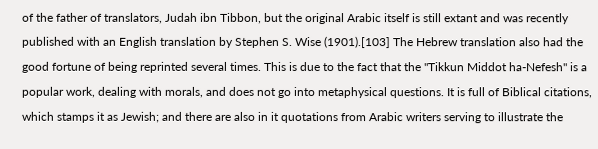of the father of translators, Judah ibn Tibbon, but the original Arabic itself is still extant and was recently published with an English translation by Stephen S. Wise (1901).[103] The Hebrew translation also had the good fortune of being reprinted several times. This is due to the fact that the "Tikkun Middot ha-Nefesh" is a popular work, dealing with morals, and does not go into metaphysical questions. It is full of Biblical citations, which stamps it as Jewish; and there are also in it quotations from Arabic writers serving to illustrate the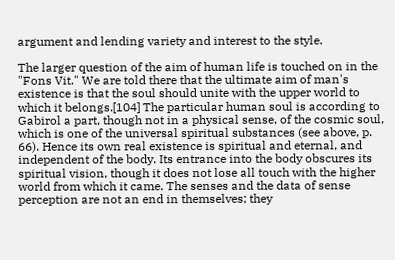argument and lending variety and interest to the style.

The larger question of the aim of human life is touched on in the "Fons Vit." We are told there that the ultimate aim of man's existence is that the soul should unite with the upper world to which it belongs.[104] The particular human soul is according to Gabirol a part, though not in a physical sense, of the cosmic soul, which is one of the universal spiritual substances (see above, p. 66). Hence its own real existence is spiritual and eternal, and independent of the body. Its entrance into the body obscures its spiritual vision, though it does not lose all touch with the higher world from which it came. The senses and the data of sense perception are not an end in themselves; they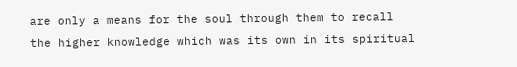are only a means for the soul through them to recall the higher knowledge which was its own in its spiritual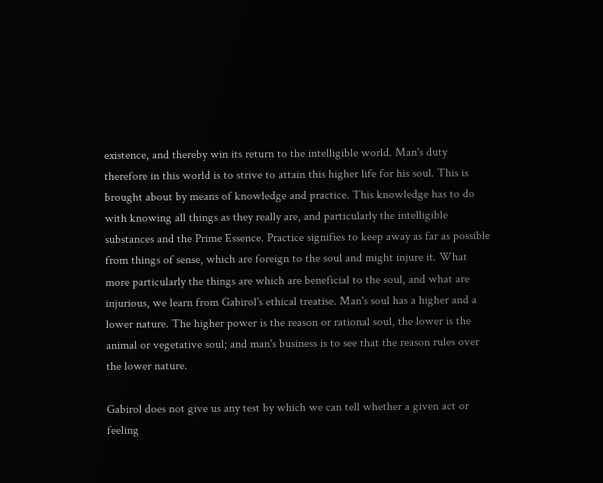existence, and thereby win its return to the intelligible world. Man's duty therefore in this world is to strive to attain this higher life for his soul. This is brought about by means of knowledge and practice. This knowledge has to do with knowing all things as they really are, and particularly the intelligible substances and the Prime Essence. Practice signifies to keep away as far as possible from things of sense, which are foreign to the soul and might injure it. What more particularly the things are which are beneficial to the soul, and what are injurious, we learn from Gabirol's ethical treatise. Man's soul has a higher and a lower nature. The higher power is the reason or rational soul, the lower is the animal or vegetative soul; and man's business is to see that the reason rules over the lower nature.

Gabirol does not give us any test by which we can tell whether a given act or feeling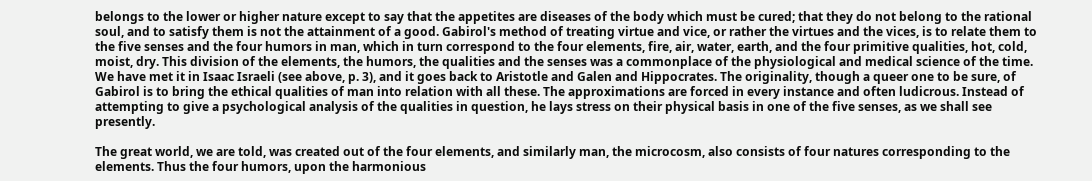belongs to the lower or higher nature except to say that the appetites are diseases of the body which must be cured; that they do not belong to the rational soul, and to satisfy them is not the attainment of a good. Gabirol's method of treating virtue and vice, or rather the virtues and the vices, is to relate them to the five senses and the four humors in man, which in turn correspond to the four elements, fire, air, water, earth, and the four primitive qualities, hot, cold, moist, dry. This division of the elements, the humors, the qualities and the senses was a commonplace of the physiological and medical science of the time. We have met it in Isaac Israeli (see above, p. 3), and it goes back to Aristotle and Galen and Hippocrates. The originality, though a queer one to be sure, of Gabirol is to bring the ethical qualities of man into relation with all these. The approximations are forced in every instance and often ludicrous. Instead of attempting to give a psychological analysis of the qualities in question, he lays stress on their physical basis in one of the five senses, as we shall see presently.

The great world, we are told, was created out of the four elements, and similarly man, the microcosm, also consists of four natures corresponding to the elements. Thus the four humors, upon the harmonious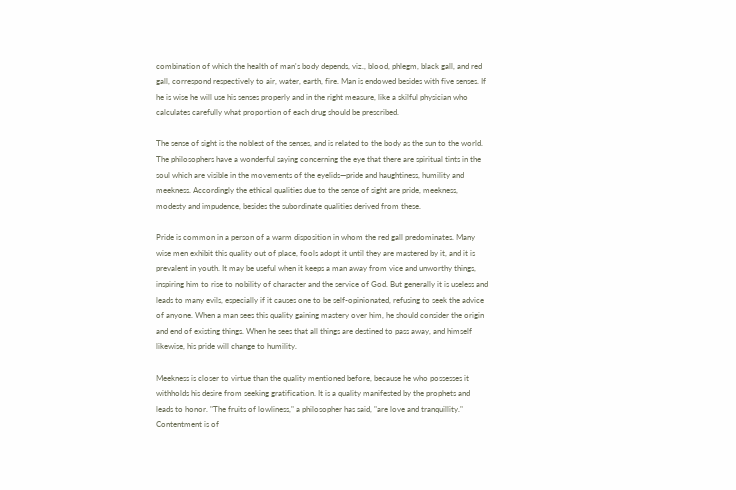combination of which the health of man's body depends, viz., blood, phlegm, black gall, and red gall, correspond respectively to air, water, earth, fire. Man is endowed besides with five senses. If he is wise he will use his senses properly and in the right measure, like a skilful physician who calculates carefully what proportion of each drug should be prescribed.

The sense of sight is the noblest of the senses, and is related to the body as the sun to the world. The philosophers have a wonderful saying concerning the eye that there are spiritual tints in the soul which are visible in the movements of the eyelids—pride and haughtiness, humility and meekness. Accordingly the ethical qualities due to the sense of sight are pride, meekness, modesty and impudence, besides the subordinate qualities derived from these.

Pride is common in a person of a warm disposition in whom the red gall predominates. Many wise men exhibit this quality out of place, fools adopt it until they are mastered by it, and it is prevalent in youth. It may be useful when it keeps a man away from vice and unworthy things, inspiring him to rise to nobility of character and the service of God. But generally it is useless and leads to many evils, especially if it causes one to be self-opinionated, refusing to seek the advice of anyone. When a man sees this quality gaining mastery over him, he should consider the origin and end of existing things. When he sees that all things are destined to pass away, and himself likewise, his pride will change to humility.

Meekness is closer to virtue than the quality mentioned before, because he who possesses it withholds his desire from seeking gratification. It is a quality manifested by the prophets and leads to honor. "The fruits of lowliness," a philosopher has said, "are love and tranquillity." Contentment is of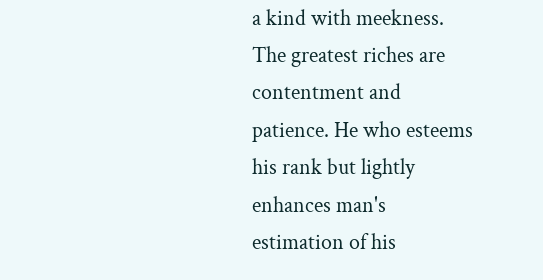a kind with meekness. The greatest riches are contentment and patience. He who esteems his rank but lightly enhances man's estimation of his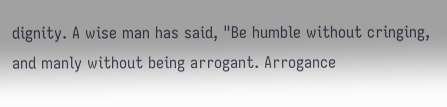dignity. A wise man has said, "Be humble without cringing, and manly without being arrogant. Arrogance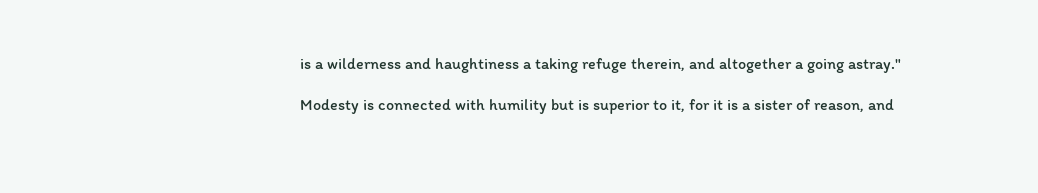is a wilderness and haughtiness a taking refuge therein, and altogether a going astray."

Modesty is connected with humility but is superior to it, for it is a sister of reason, and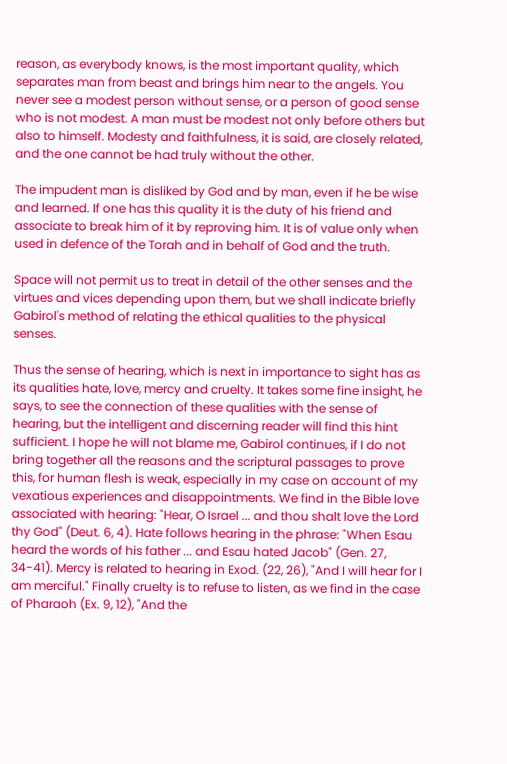reason, as everybody knows, is the most important quality, which separates man from beast and brings him near to the angels. You never see a modest person without sense, or a person of good sense who is not modest. A man must be modest not only before others but also to himself. Modesty and faithfulness, it is said, are closely related, and the one cannot be had truly without the other.

The impudent man is disliked by God and by man, even if he be wise and learned. If one has this quality it is the duty of his friend and associate to break him of it by reproving him. It is of value only when used in defence of the Torah and in behalf of God and the truth.

Space will not permit us to treat in detail of the other senses and the virtues and vices depending upon them, but we shall indicate briefly Gabirol's method of relating the ethical qualities to the physical senses.

Thus the sense of hearing, which is next in importance to sight has as its qualities hate, love, mercy and cruelty. It takes some fine insight, he says, to see the connection of these qualities with the sense of hearing, but the intelligent and discerning reader will find this hint sufficient. I hope he will not blame me, Gabirol continues, if I do not bring together all the reasons and the scriptural passages to prove this, for human flesh is weak, especially in my case on account of my vexatious experiences and disappointments. We find in the Bible love associated with hearing: "Hear, O Israel ... and thou shalt love the Lord thy God" (Deut. 6, 4). Hate follows hearing in the phrase: "When Esau heard the words of his father ... and Esau hated Jacob" (Gen. 27, 34-41). Mercy is related to hearing in Exod. (22, 26), "And I will hear for I am merciful." Finally cruelty is to refuse to listen, as we find in the case of Pharaoh (Ex. 9, 12), "And the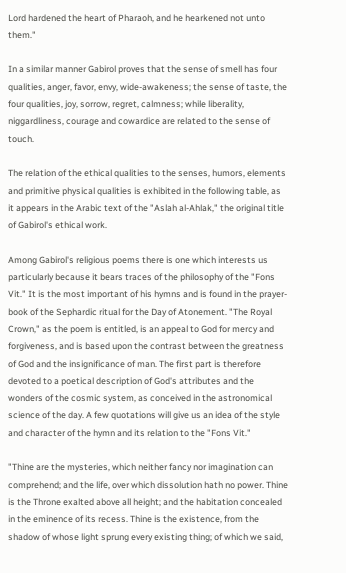Lord hardened the heart of Pharaoh, and he hearkened not unto them."

In a similar manner Gabirol proves that the sense of smell has four qualities, anger, favor, envy, wide-awakeness; the sense of taste, the four qualities, joy, sorrow, regret, calmness; while liberality, niggardliness, courage and cowardice are related to the sense of touch.

The relation of the ethical qualities to the senses, humors, elements and primitive physical qualities is exhibited in the following table, as it appears in the Arabic text of the "Aslah al-Ahlak," the original title of Gabirol's ethical work.

Among Gabirol's religious poems there is one which interests us particularly because it bears traces of the philosophy of the "Fons Vit." It is the most important of his hymns and is found in the prayer-book of the Sephardic ritual for the Day of Atonement. "The Royal Crown," as the poem is entitled, is an appeal to God for mercy and forgiveness, and is based upon the contrast between the greatness of God and the insignificance of man. The first part is therefore devoted to a poetical description of God's attributes and the wonders of the cosmic system, as conceived in the astronomical science of the day. A few quotations will give us an idea of the style and character of the hymn and its relation to the "Fons Vit."

"Thine are the mysteries, which neither fancy nor imagination can comprehend; and the life, over which dissolution hath no power. Thine is the Throne exalted above all height; and the habitation concealed in the eminence of its recess. Thine is the existence, from the shadow of whose light sprung every existing thing; of which we said,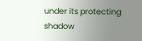under its protecting shadow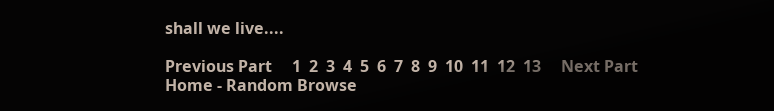shall we live....

Previous Part     1  2  3  4  5  6  7  8  9  10  11  12  13     Next Part
Home - Random Browse